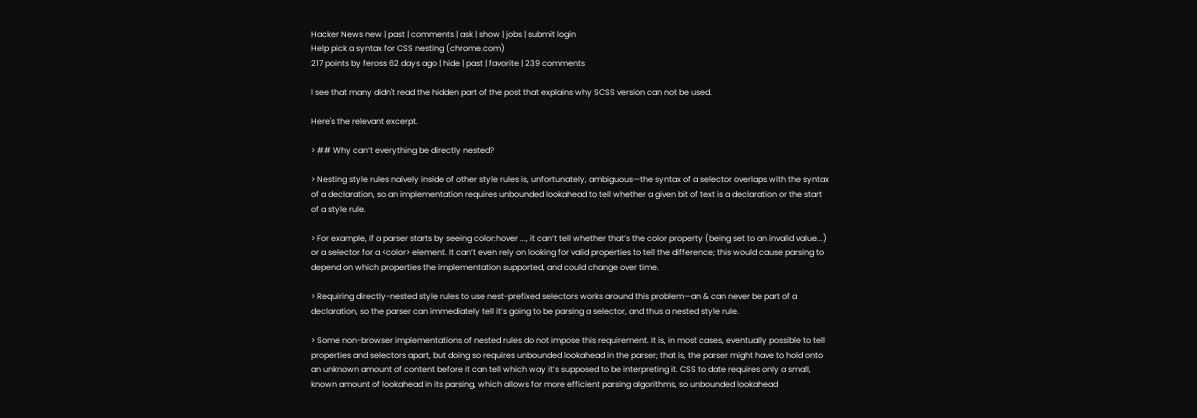Hacker News new | past | comments | ask | show | jobs | submit login
Help pick a syntax for CSS nesting (chrome.com)
217 points by feross 62 days ago | hide | past | favorite | 239 comments

I see that many didn't read the hidden part of the post that explains why SCSS version can not be used.

Here's the relevant excerpt.

> ## Why can’t everything be directly nested?

> Nesting style rules naively inside of other style rules is, unfortunately, ambiguous—the syntax of a selector overlaps with the syntax of a declaration, so an implementation requires unbounded lookahead to tell whether a given bit of text is a declaration or the start of a style rule.

> For example, if a parser starts by seeing color:hover ..., it can’t tell whether that’s the color property (being set to an invalid value...) or a selector for a <color> element. It can’t even rely on looking for valid properties to tell the difference; this would cause parsing to depend on which properties the implementation supported, and could change over time.

> Requiring directly-nested style rules to use nest-prefixed selectors works around this problem—an & can never be part of a declaration, so the parser can immediately tell it’s going to be parsing a selector, and thus a nested style rule.

> Some non-browser implementations of nested rules do not impose this requirement. It is, in most cases, eventually possible to tell properties and selectors apart, but doing so requires unbounded lookahead in the parser; that is, the parser might have to hold onto an unknown amount of content before it can tell which way it’s supposed to be interpreting it. CSS to date requires only a small, known amount of lookahead in its parsing, which allows for more efficient parsing algorithms, so unbounded lookahead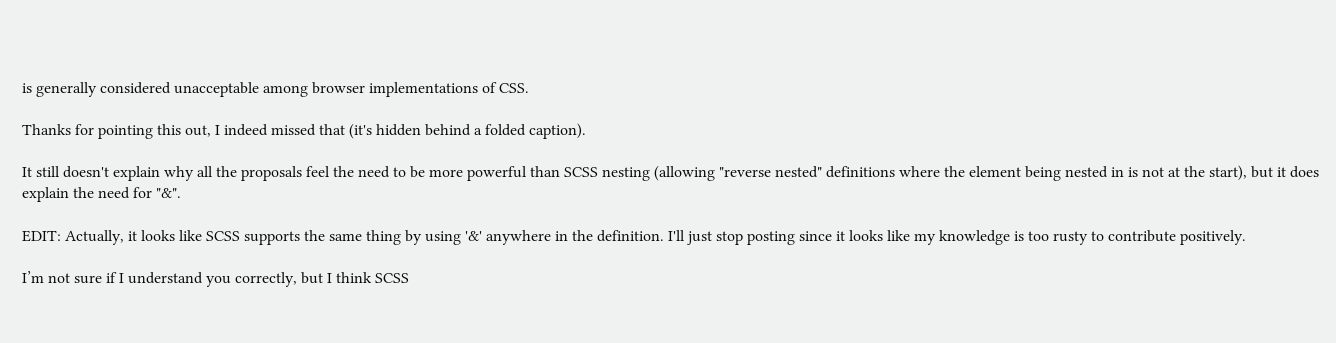is generally considered unacceptable among browser implementations of CSS.

Thanks for pointing this out, I indeed missed that (it's hidden behind a folded caption).

It still doesn't explain why all the proposals feel the need to be more powerful than SCSS nesting (allowing "reverse nested" definitions where the element being nested in is not at the start), but it does explain the need for "&".

EDIT: Actually, it looks like SCSS supports the same thing by using '&' anywhere in the definition. I'll just stop posting since it looks like my knowledge is too rusty to contribute positively.

I’m not sure if I understand you correctly, but I think SCSS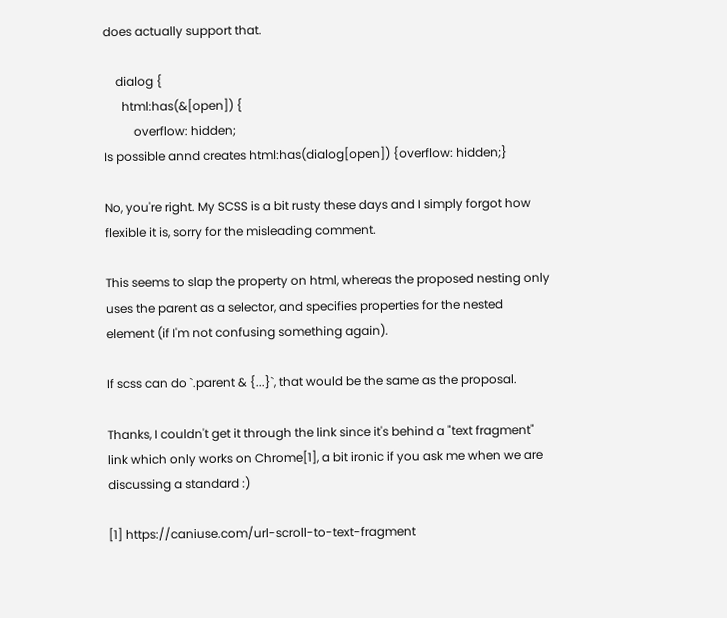does actually support that.

    dialog {
      html:has(&[open]) {
          overflow: hidden;
Is possible annd creates html:has(dialog[open]) {overflow: hidden;}

No, you're right. My SCSS is a bit rusty these days and I simply forgot how flexible it is, sorry for the misleading comment.

This seems to slap the property on html, whereas the proposed nesting only uses the parent as a selector, and specifies properties for the nested element (if I'm not confusing something again).

If scss can do `.parent & {...}`, that would be the same as the proposal.

Thanks, I couldn't get it through the link since it's behind a "text fragment" link which only works on Chrome[1], a bit ironic if you ask me when we are discussing a standard :)

[1] https://caniuse.com/url-scroll-to-text-fragment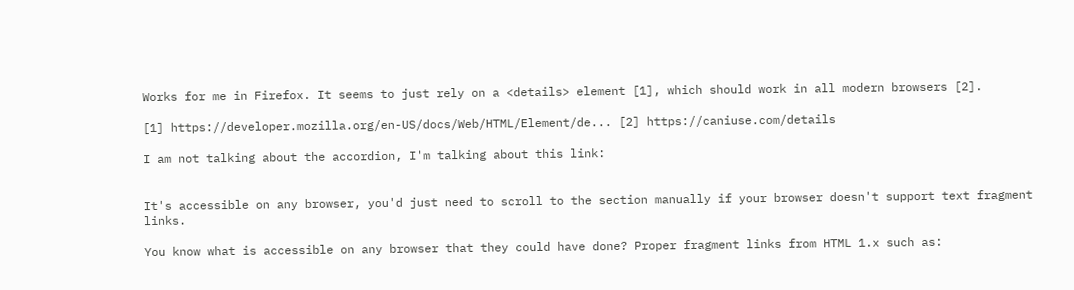Works for me in Firefox. It seems to just rely on a <details> element [1], which should work in all modern browsers [2].

[1] https://developer.mozilla.org/en-US/docs/Web/HTML/Element/de... [2] https://caniuse.com/details

I am not talking about the accordion, I'm talking about this link:


It's accessible on any browser, you'd just need to scroll to the section manually if your browser doesn't support text fragment links.

You know what is accessible on any browser that they could have done? Proper fragment links from HTML 1.x such as: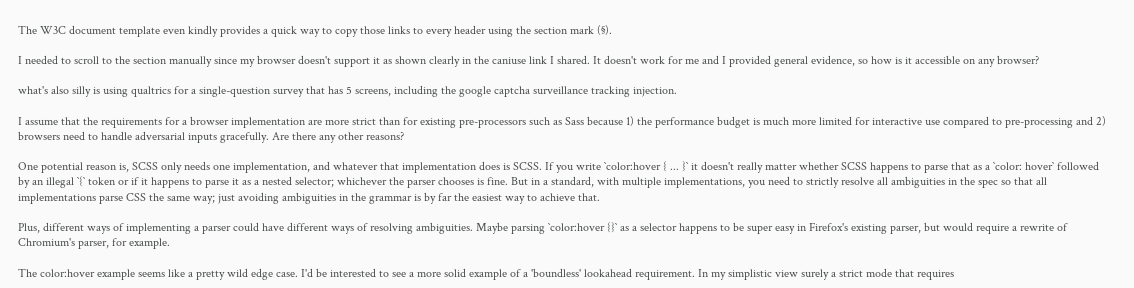The W3C document template even kindly provides a quick way to copy those links to every header using the section mark (§).

I needed to scroll to the section manually since my browser doesn't support it as shown clearly in the caniuse link I shared. It doesn't work for me and I provided general evidence, so how is it accessible on any browser?

what's also silly is using qualtrics for a single-question survey that has 5 screens, including the google captcha surveillance tracking injection.

I assume that the requirements for a browser implementation are more strict than for existing pre-processors such as Sass because 1) the performance budget is much more limited for interactive use compared to pre-processing and 2) browsers need to handle adversarial inputs gracefully. Are there any other reasons?

One potential reason is, SCSS only needs one implementation, and whatever that implementation does is SCSS. If you write `color:hover { ... }` it doesn't really matter whether SCSS happens to parse that as a `color: hover` followed by an illegal `{` token or if it happens to parse it as a nested selector; whichever the parser chooses is fine. But in a standard, with multiple implementations, you need to strictly resolve all ambiguities in the spec so that all implementations parse CSS the same way; just avoiding ambiguities in the grammar is by far the easiest way to achieve that.

Plus, different ways of implementing a parser could have different ways of resolving ambiguities. Maybe parsing `color:hover {}` as a selector happens to be super easy in Firefox's existing parser, but would require a rewrite of Chromium's parser, for example.

The color:hover example seems like a pretty wild edge case. I'd be interested to see a more solid example of a 'boundless' lookahead requirement. In my simplistic view surely a strict mode that requires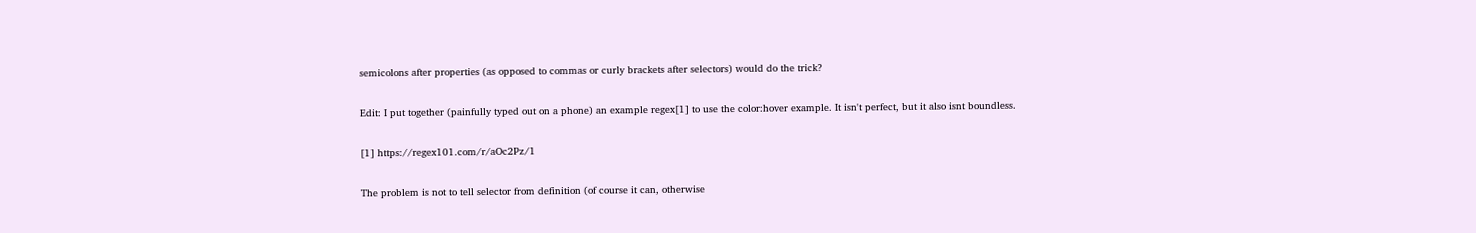semicolons after properties (as opposed to commas or curly brackets after selectors) would do the trick?

Edit: I put together (painfully typed out on a phone) an example regex[1] to use the color:hover example. It isn't perfect, but it also isnt boundless.

[1] https://regex101.com/r/aOc2Pz/1

The problem is not to tell selector from definition (of course it can, otherwise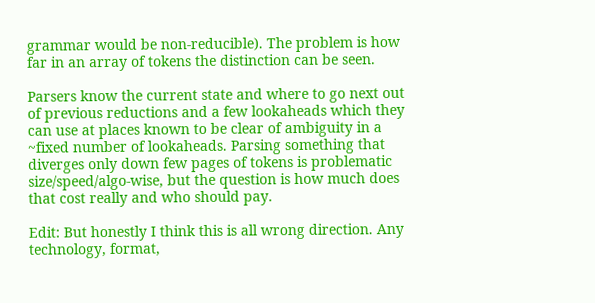grammar would be non-reducible). The problem is how far in an array of tokens the distinction can be seen.

Parsers know the current state and where to go next out of previous reductions and a few lookaheads which they can use at places known to be clear of ambiguity in a ~fixed number of lookaheads. Parsing something that diverges only down few pages of tokens is problematic size/speed/algo-wise, but the question is how much does that cost really and who should pay.

Edit: But honestly I think this is all wrong direction. Any technology, format,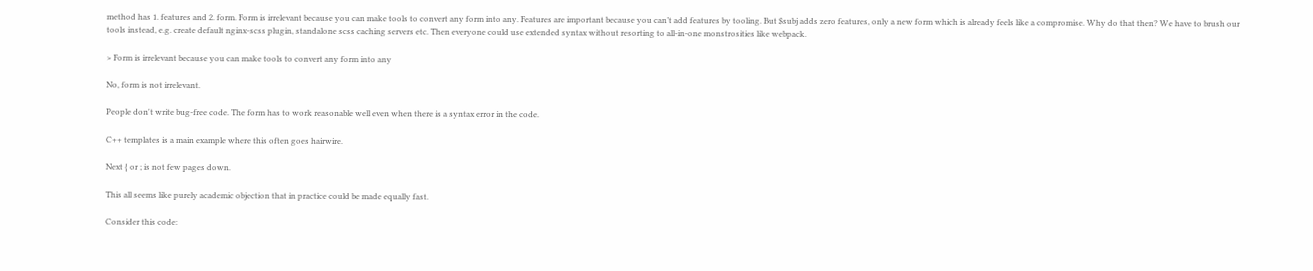method has 1. features and 2. form. Form is irrelevant because you can make tools to convert any form into any. Features are important because you can’t add features by tooling. But $subj adds zero features, only a new form which is already feels like a compromise. Why do that then? We have to brush our tools instead, e.g. create default nginx-scss plugin, standalone scss caching servers etc. Then everyone could use extended syntax without resorting to all-in-one monstrosities like webpack.

> Form is irrelevant because you can make tools to convert any form into any

No, form is not irrelevant.

People don't write bug-free code. The form has to work reasonable well even when there is a syntax error in the code.

C++ templates is a main example where this often goes hairwire.

Next { or ; is not few pages down.

This all seems like purely academic objection that in practice could be made equally fast.

Consider this code: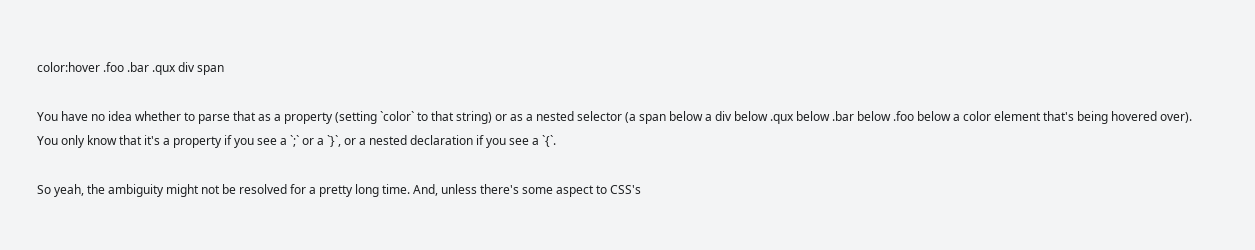color:hover .foo .bar .qux div span

You have no idea whether to parse that as a property (setting `color` to that string) or as a nested selector (a span below a div below .qux below .bar below .foo below a color element that's being hovered over). You only know that it's a property if you see a `;` or a `}`, or a nested declaration if you see a `{`.

So yeah, the ambiguity might not be resolved for a pretty long time. And, unless there's some aspect to CSS's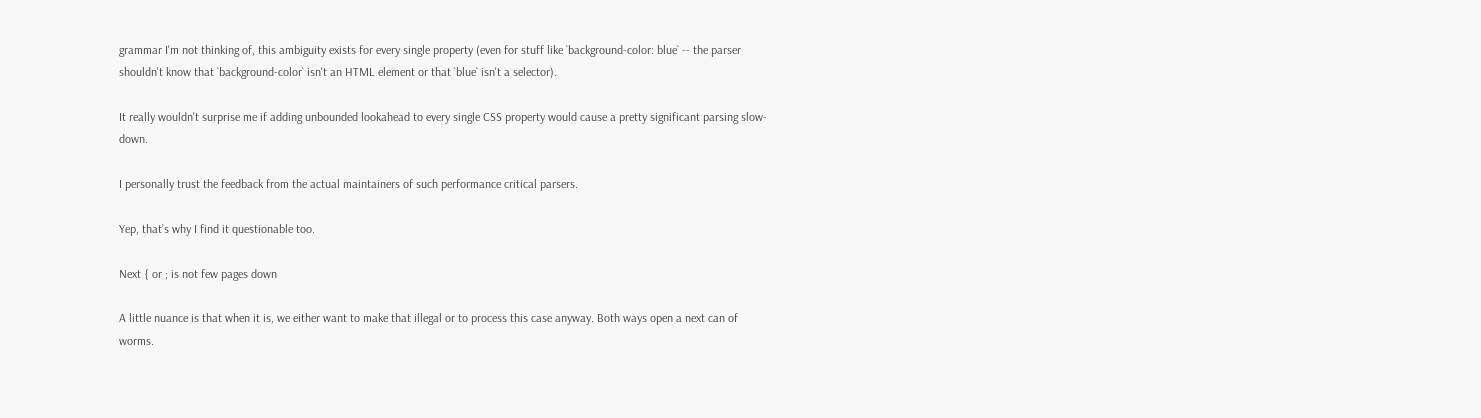grammar I'm not thinking of, this ambiguity exists for every single property (even for stuff like `background-color: blue` -- the parser shouldn't know that `background-color` isn't an HTML element or that `blue` isn't a selector).

It really wouldn't surprise me if adding unbounded lookahead to every single CSS property would cause a pretty significant parsing slow-down.

I personally trust the feedback from the actual maintainers of such performance critical parsers.

Yep, that’s why I find it questionable too.

Next { or ; is not few pages down

A little nuance is that when it is, we either want to make that illegal or to process this case anyway. Both ways open a next can of worms.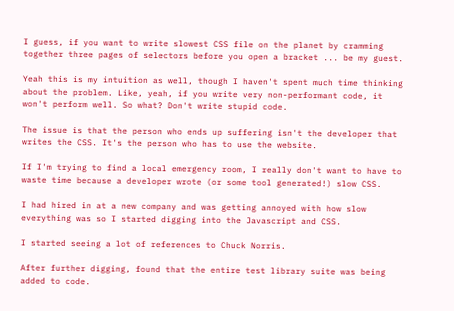I guess, if you want to write slowest CSS file on the planet by cramming together three pages of selectors before you open a bracket ... be my guest.

Yeah this is my intuition as well, though I haven't spent much time thinking about the problem. Like, yeah, if you write very non-performant code, it won't perform well. So what? Don't write stupid code.

The issue is that the person who ends up suffering isn't the developer that writes the CSS. It's the person who has to use the website.

If I'm trying to find a local emergency room, I really don't want to have to waste time because a developer wrote (or some tool generated!) slow CSS.

I had hired in at a new company and was getting annoyed with how slow everything was so I started digging into the Javascript and CSS.

I started seeing a lot of references to Chuck Norris.

After further digging, found that the entire test library suite was being added to code.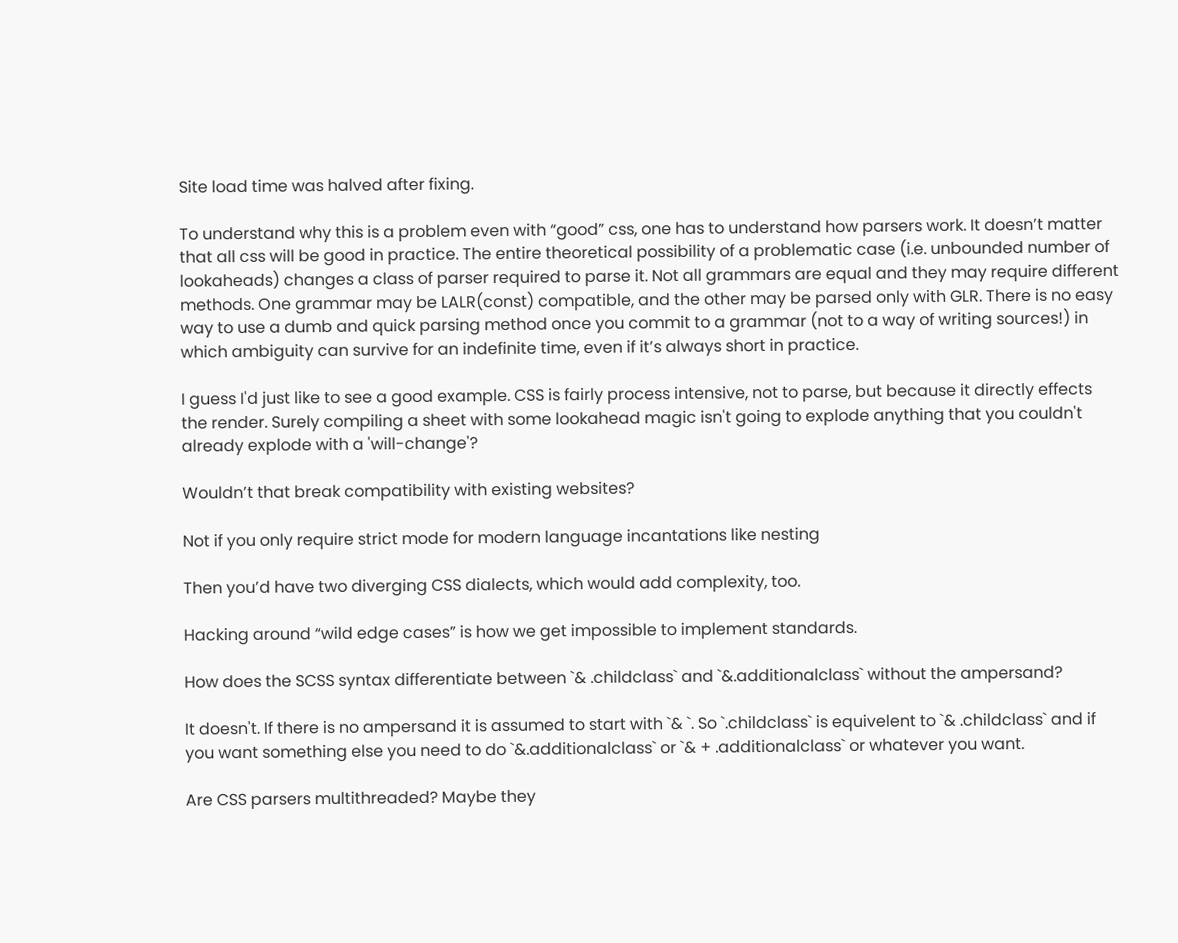Site load time was halved after fixing.

To understand why this is a problem even with “good” css, one has to understand how parsers work. It doesn’t matter that all css will be good in practice. The entire theoretical possibility of a problematic case (i.e. unbounded number of lookaheads) changes a class of parser required to parse it. Not all grammars are equal and they may require different methods. One grammar may be LALR(const) compatible, and the other may be parsed only with GLR. There is no easy way to use a dumb and quick parsing method once you commit to a grammar (not to a way of writing sources!) in which ambiguity can survive for an indefinite time, even if it’s always short in practice.

I guess I'd just like to see a good example. CSS is fairly process intensive, not to parse, but because it directly effects the render. Surely compiling a sheet with some lookahead magic isn't going to explode anything that you couldn't already explode with a 'will-change'?

Wouldn’t that break compatibility with existing websites?

Not if you only require strict mode for modern language incantations like nesting

Then you’d have two diverging CSS dialects, which would add complexity, too.

Hacking around “wild edge cases” is how we get impossible to implement standards.

How does the SCSS syntax differentiate between `& .childclass` and `&.additionalclass` without the ampersand?

It doesn't. If there is no ampersand it is assumed to start with `& `. So `.childclass` is equivelent to `& .childclass` and if you want something else you need to do `&.additionalclass` or `& + .additionalclass` or whatever you want.

Are CSS parsers multithreaded? Maybe they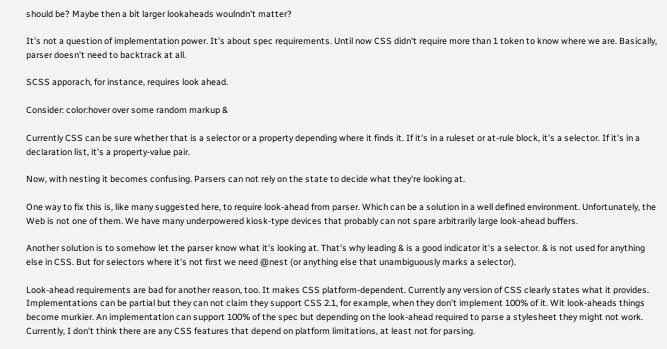should be? Maybe then a bit larger lookaheads woulndn't matter?

It's not a question of implementation power. It's about spec requirements. Until now CSS didn't require more than 1 token to know where we are. Basically, parser doesn't need to backtrack at all.

SCSS apporach, for instance, requires look ahead.

Consider: color:hover over some random markup &

Currently CSS can be sure whether that is a selector or a property depending where it finds it. If it's in a ruleset or at-rule block, it's a selector. If it's in a declaration list, it's a property-value pair.

Now, with nesting it becomes confusing. Parsers can not rely on the state to decide what they're looking at.

One way to fix this is, like many suggested here, to require look-ahead from parser. Which can be a solution in a well defined environment. Unfortunately, the Web is not one of them. We have many underpowered kiosk-type devices that probably can not spare arbitrarily large look-ahead buffers.

Another solution is to somehow let the parser know what it's looking at. That's why leading & is a good indicator it's a selector. & is not used for anything else in CSS. But for selectors where it's not first we need @nest (or anything else that unambiguously marks a selector).

Look-ahead requirements are bad for another reason, too. It makes CSS platform-dependent. Currently any version of CSS clearly states what it provides. Implementations can be partial but they can not claim they support CSS 2.1, for example, when they don't implement 100% of it. Wit look-aheads things become murkier. An implementation can support 100% of the spec but depending on the look-ahead required to parse a stylesheet they might not work. Currently, I don't think there are any CSS features that depend on platform limitations, at least not for parsing.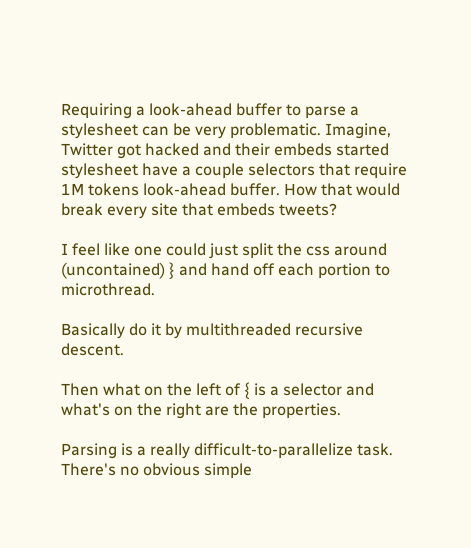Requiring a look-ahead buffer to parse a stylesheet can be very problematic. Imagine, Twitter got hacked and their embeds started stylesheet have a couple selectors that require 1M tokens look-ahead buffer. How that would break every site that embeds tweets?

I feel like one could just split the css around (uncontained) } and hand off each portion to microthread.

Basically do it by multithreaded recursive descent.

Then what on the left of { is a selector and what's on the right are the properties.

Parsing is a really difficult-to-parallelize task. There's no obvious simple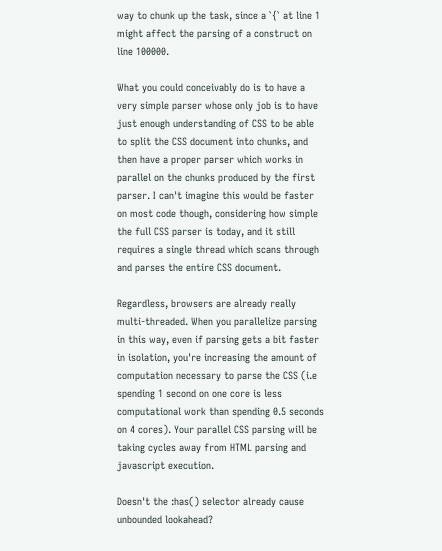way to chunk up the task, since a `{` at line 1 might affect the parsing of a construct on line 100000.

What you could conceivably do is to have a very simple parser whose only job is to have just enough understanding of CSS to be able to split the CSS document into chunks, and then have a proper parser which works in parallel on the chunks produced by the first parser. I can't imagine this would be faster on most code though, considering how simple the full CSS parser is today, and it still requires a single thread which scans through and parses the entire CSS document.

Regardless, browsers are already really multi-threaded. When you parallelize parsing in this way, even if parsing gets a bit faster in isolation, you're increasing the amount of computation necessary to parse the CSS (i.e spending 1 second on one core is less computational work than spending 0.5 seconds on 4 cores). Your parallel CSS parsing will be taking cycles away from HTML parsing and javascript execution.

Doesn't the :has() selector already cause unbounded lookahead?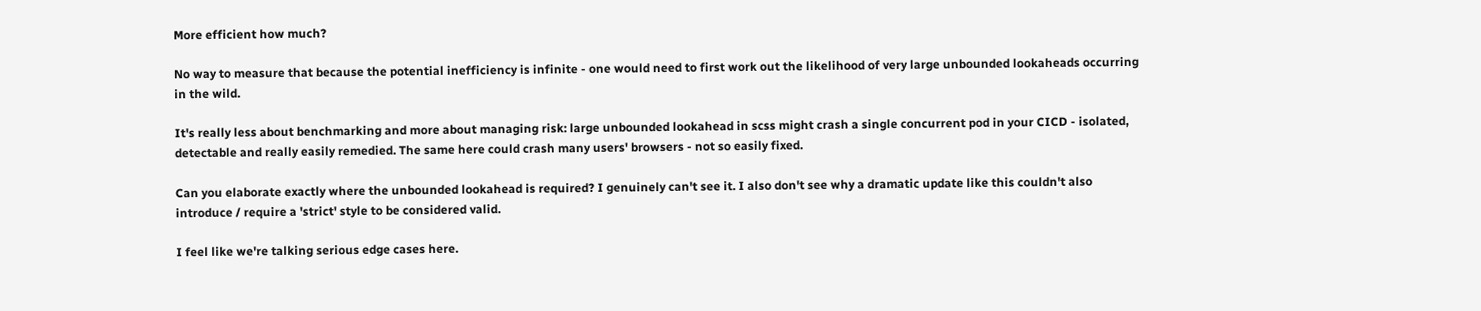More efficient how much?

No way to measure that because the potential inefficiency is infinite - one would need to first work out the likelihood of very large unbounded lookaheads occurring in the wild.

It's really less about benchmarking and more about managing risk: large unbounded lookahead in scss might crash a single concurrent pod in your CICD - isolated, detectable and really easily remedied. The same here could crash many users' browsers - not so easily fixed.

Can you elaborate exactly where the unbounded lookahead is required? I genuinely can't see it. I also don't see why a dramatic update like this couldn't also introduce / require a 'strict' style to be considered valid.

I feel like we're talking serious edge cases here.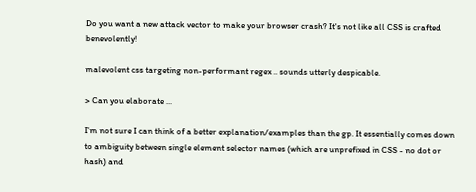Do you want a new attack vector to make your browser crash? It's not like all CSS is crafted benevolently!

malevolent css targeting non-performant regex .. sounds utterly despicable.

> Can you elaborate ...

I'm not sure I can think of a better explanation/examples than the gp. It essentially comes down to ambiguity between single element selector names (which are unprefixed in CSS - no dot or hash) and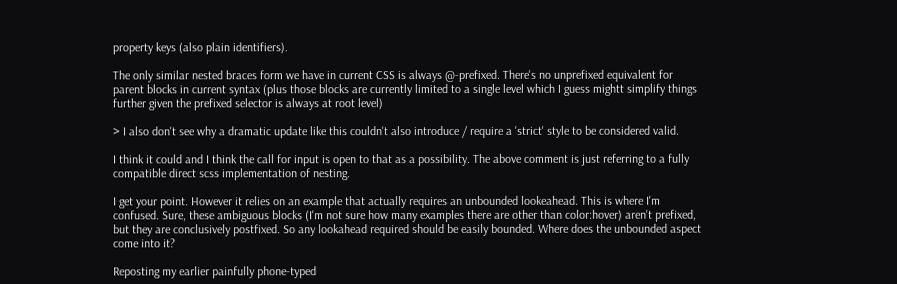property keys (also plain identifiers).

The only similar nested braces form we have in current CSS is always @-prefixed. There's no unprefixed equivalent for parent blocks in current syntax (plus those blocks are currently limited to a single level which I guess mightt simplify things further given the prefixed selector is always at root level)

> I also don't see why a dramatic update like this couldn't also introduce / require a 'strict' style to be considered valid.

I think it could and I think the call for input is open to that as a possibility. The above comment is just referring to a fully compatible direct scss implementation of nesting.

I get your point. However it relies on an example that actually requires an unbounded lookeahead. This is where I'm confused. Sure, these ambiguous blocks (I'm not sure how many examples there are other than color:hover) aren't prefixed, but they are conclusively postfixed. So any lookahead required should be easily bounded. Where does the unbounded aspect come into it?

Reposting my earlier painfully phone-typed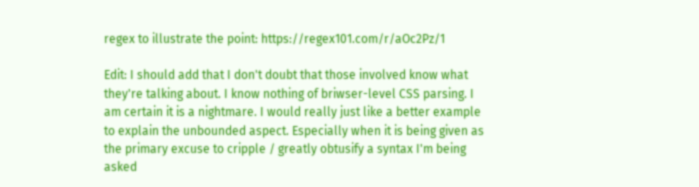regex to illustrate the point: https://regex101.com/r/aOc2Pz/1

Edit: I should add that I don't doubt that those involved know what they're talking about. I know nothing of briwser-level CSS parsing. I am certain it is a nightmare. I would really just like a better example to explain the unbounded aspect. Especially when it is being given as the primary excuse to cripple / greatly obtusify a syntax I'm being asked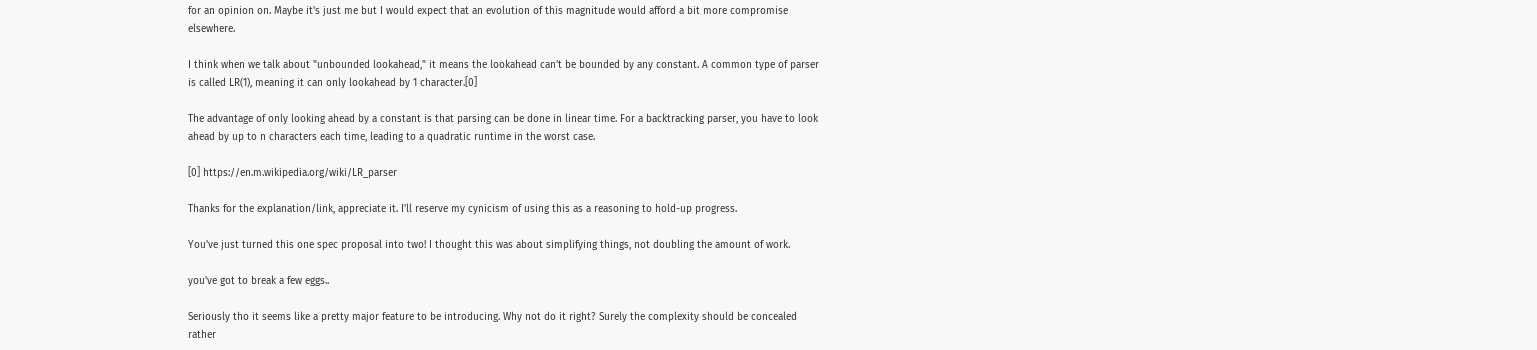for an opinion on. Maybe it's just me but I would expect that an evolution of this magnitude would afford a bit more compromise elsewhere.

I think when we talk about "unbounded lookahead," it means the lookahead can't be bounded by any constant. A common type of parser is called LR(1), meaning it can only lookahead by 1 character.[0]

The advantage of only looking ahead by a constant is that parsing can be done in linear time. For a backtracking parser, you have to look ahead by up to n characters each time, leading to a quadratic runtime in the worst case.

[0] https://en.m.wikipedia.org/wiki/LR_parser

Thanks for the explanation/link, appreciate it. I'll reserve my cynicism of using this as a reasoning to hold-up progress.

You've just turned this one spec proposal into two! I thought this was about simplifying things, not doubling the amount of work.

you've got to break a few eggs..

Seriously tho it seems like a pretty major feature to be introducing. Why not do it right? Surely the complexity should be concealed rather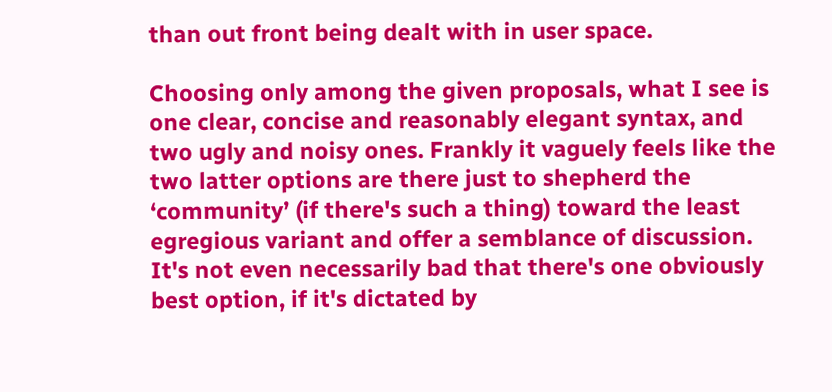than out front being dealt with in user space.

Choosing only among the given proposals, what I see is one clear, concise and reasonably elegant syntax, and two ugly and noisy ones. Frankly it vaguely feels like the two latter options are there just to shepherd the ‘community’ (if there's such a thing) toward the least egregious variant and offer a semblance of discussion. It's not even necessarily bad that there's one obviously best option, if it's dictated by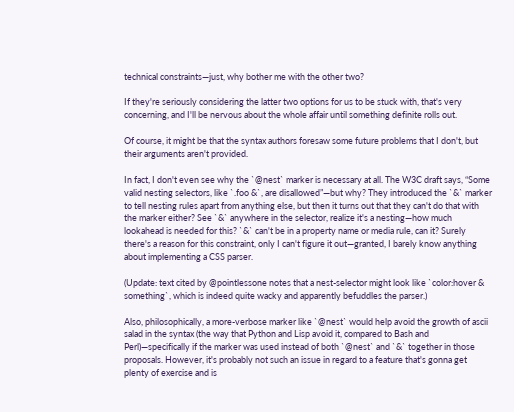technical constraints—just, why bother me with the other two?

If they're seriously considering the latter two options for us to be stuck with, that's very concerning, and I'll be nervous about the whole affair until something definite rolls out.

Of course, it might be that the syntax authors foresaw some future problems that I don't, but their arguments aren't provided.

In fact, I don't even see why the `@nest` marker is necessary at all. The W3C draft says, “Some valid nesting selectors, like `.foo &`, are disallowed”—but why? They introduced the `&` marker to tell nesting rules apart from anything else, but then it turns out that they can't do that with the marker either? See `&` anywhere in the selector, realize it's a nesting—how much lookahead is needed for this? `&` can't be in a property name or media rule, can it? Surely there's a reason for this constraint, only I can't figure it out—granted, I barely know anything about implementing a CSS parser.

(Update: text cited by @pointlessone notes that a nest-selector might look like `color:hover & something`, which is indeed quite wacky and apparently befuddles the parser.)

Also, philosophically, a more-verbose marker like `@nest` would help avoid the growth of ascii salad in the syntax (the way that Python and Lisp avoid it, compared to Bash and Perl)—specifically if the marker was used instead of both `@nest` and `&` together in those proposals. However, it's probably not such an issue in regard to a feature that's gonna get plenty of exercise and is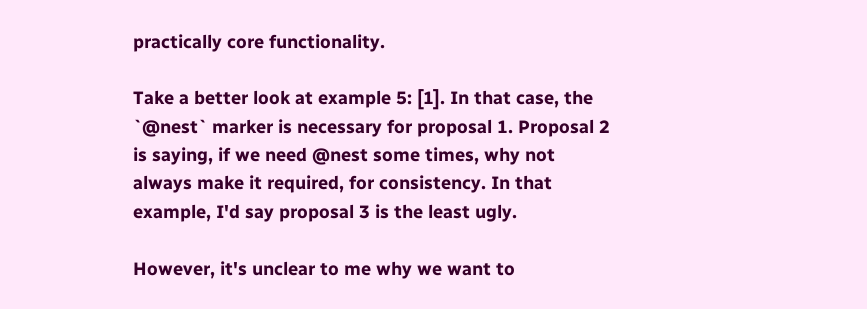practically core functionality.

Take a better look at example 5: [1]. In that case, the `@nest` marker is necessary for proposal 1. Proposal 2 is saying, if we need @nest some times, why not always make it required, for consistency. In that example, I'd say proposal 3 is the least ugly.

However, it's unclear to me why we want to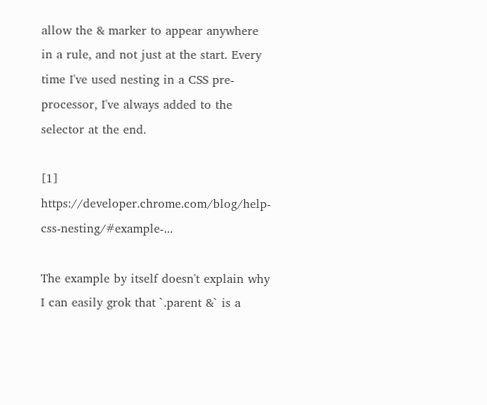allow the & marker to appear anywhere in a rule, and not just at the start. Every time I've used nesting in a CSS pre-processor, I've always added to the selector at the end.

[1] https://developer.chrome.com/blog/help-css-nesting/#example-...

The example by itself doesn't explain why I can easily grok that `.parent &` is a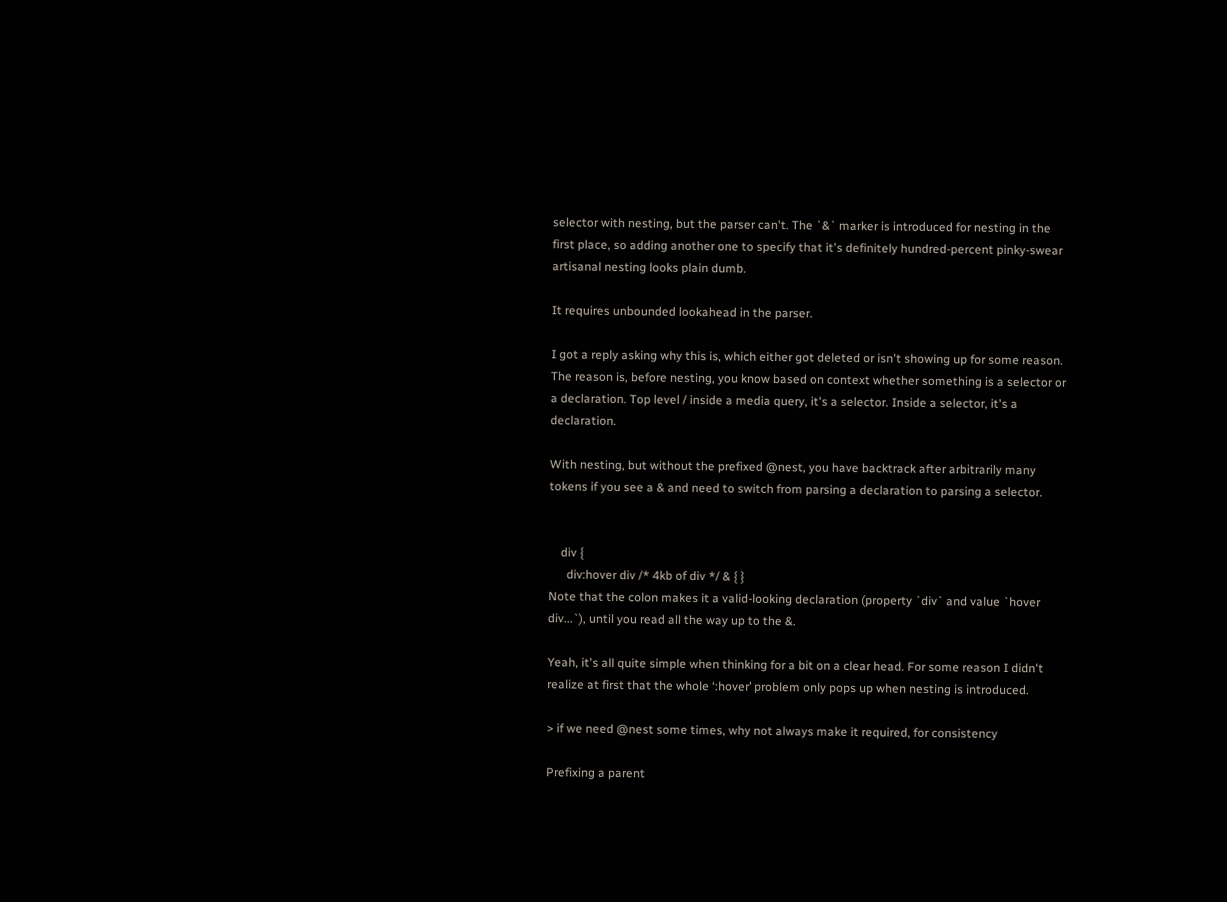selector with nesting, but the parser can't. The `&` marker is introduced for nesting in the first place, so adding another one to specify that it's definitely hundred-percent pinky-swear artisanal nesting looks plain dumb.

It requires unbounded lookahead in the parser.

I got a reply asking why this is, which either got deleted or isn't showing up for some reason. The reason is, before nesting, you know based on context whether something is a selector or a declaration. Top level / inside a media query, it's a selector. Inside a selector, it's a declaration.

With nesting, but without the prefixed @nest, you have backtrack after arbitrarily many tokens if you see a & and need to switch from parsing a declaration to parsing a selector.


    div {
      div:hover div /* 4kb of div */ & { }
Note that the colon makes it a valid-looking declaration (property `div` and value `hover div...`), until you read all the way up to the &.

Yeah, it's all quite simple when thinking for a bit on a clear head. For some reason I didn't realize at first that the whole ‘:hover’ problem only pops up when nesting is introduced.

> if we need @nest some times, why not always make it required, for consistency

Prefixing a parent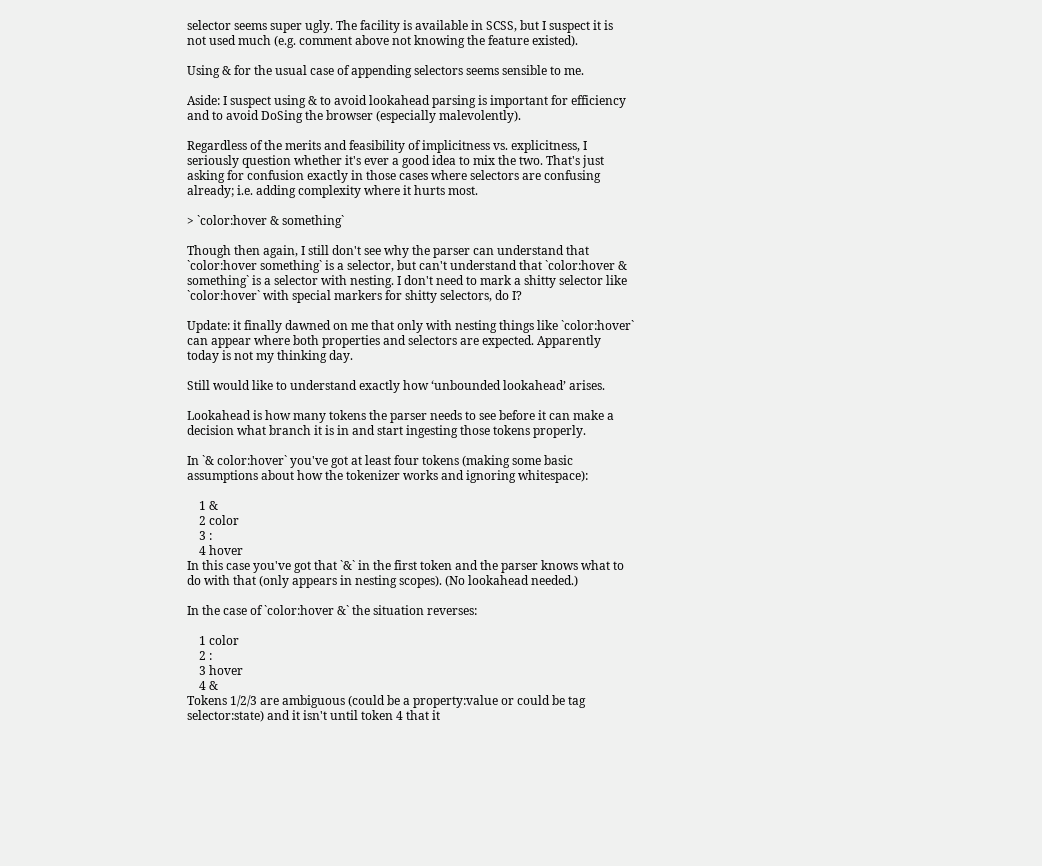selector seems super ugly. The facility is available in SCSS, but I suspect it is not used much (e.g. comment above not knowing the feature existed).

Using & for the usual case of appending selectors seems sensible to me.

Aside: I suspect using & to avoid lookahead parsing is important for efficiency and to avoid DoSing the browser (especially malevolently).

Regardless of the merits and feasibility of implicitness vs. explicitness, I seriously question whether it's ever a good idea to mix the two. That's just asking for confusion exactly in those cases where selectors are confusing already; i.e. adding complexity where it hurts most.

> `color:hover & something`

Though then again, I still don't see why the parser can understand that `color:hover something` is a selector, but can't understand that `color:hover & something` is a selector with nesting. I don't need to mark a shitty selector like `color:hover` with special markers for shitty selectors, do I?

Update: it finally dawned on me that only with nesting things like `color:hover` can appear where both properties and selectors are expected. Apparently today is not my thinking day.

Still would like to understand exactly how ‘unbounded lookahead’ arises.

Lookahead is how many tokens the parser needs to see before it can make a decision what branch it is in and start ingesting those tokens properly.

In `& color:hover` you've got at least four tokens (making some basic assumptions about how the tokenizer works and ignoring whitespace):

    1 &
    2 color
    3 :
    4 hover
In this case you've got that `&` in the first token and the parser knows what to do with that (only appears in nesting scopes). (No lookahead needed.)

In the case of `color:hover &` the situation reverses:

    1 color
    2 :
    3 hover
    4 &
Tokens 1/2/3 are ambiguous (could be a property:value or could be tag selector:state) and it isn't until token 4 that it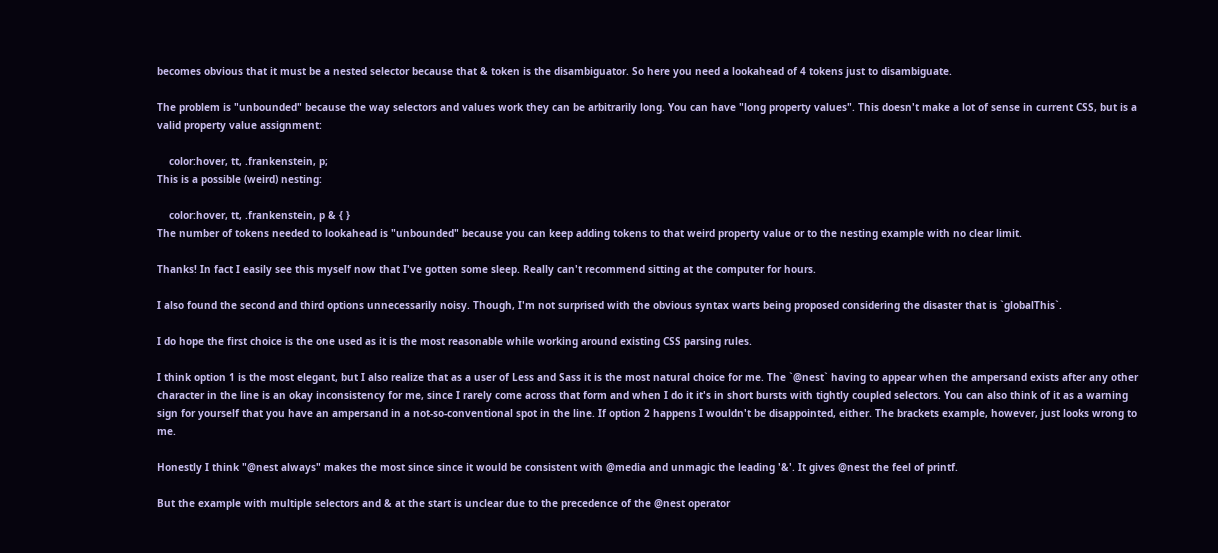becomes obvious that it must be a nested selector because that & token is the disambiguator. So here you need a lookahead of 4 tokens just to disambiguate.

The problem is "unbounded" because the way selectors and values work they can be arbitrarily long. You can have "long property values". This doesn't make a lot of sense in current CSS, but is a valid property value assignment:

    color:hover, tt, .frankenstein, p;
This is a possible (weird) nesting:

    color:hover, tt, .frankenstein, p & { }
The number of tokens needed to lookahead is "unbounded" because you can keep adding tokens to that weird property value or to the nesting example with no clear limit.

Thanks! In fact I easily see this myself now that I've gotten some sleep. Really can't recommend sitting at the computer for hours.

I also found the second and third options unnecessarily noisy. Though, I'm not surprised with the obvious syntax warts being proposed considering the disaster that is `globalThis`.

I do hope the first choice is the one used as it is the most reasonable while working around existing CSS parsing rules.

I think option 1 is the most elegant, but I also realize that as a user of Less and Sass it is the most natural choice for me. The `@nest` having to appear when the ampersand exists after any other character in the line is an okay inconsistency for me, since I rarely come across that form and when I do it it's in short bursts with tightly coupled selectors. You can also think of it as a warning sign for yourself that you have an ampersand in a not-so-conventional spot in the line. If option 2 happens I wouldn't be disappointed, either. The brackets example, however, just looks wrong to me.

Honestly I think "@nest always" makes the most since since it would be consistent with @media and unmagic the leading '&'. It gives @nest the feel of printf.

But the example with multiple selectors and & at the start is unclear due to the precedence of the @nest operator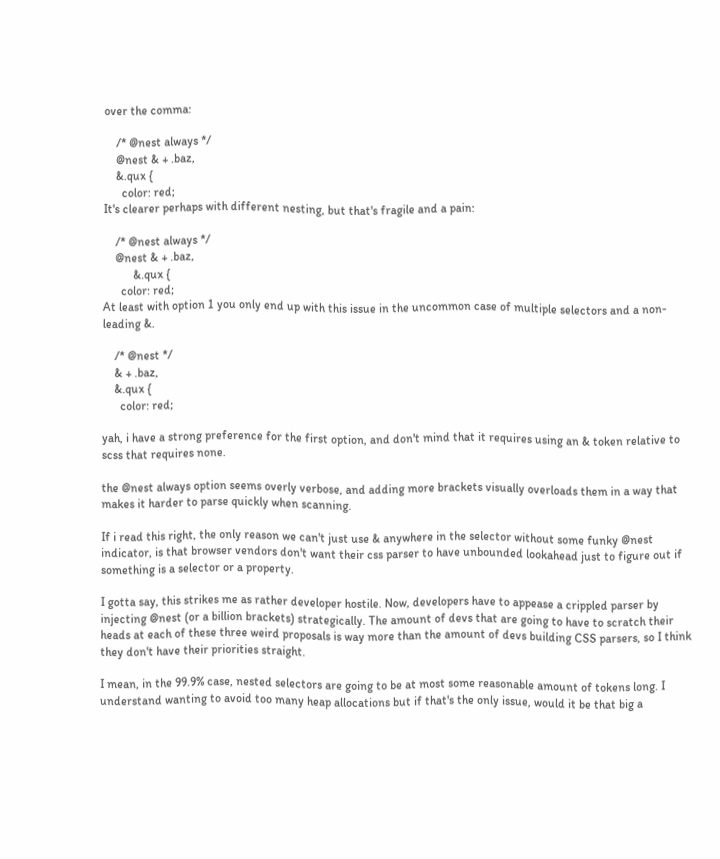over the comma:

    /* @nest always */
    @nest & + .baz,
    &.qux {
      color: red;
It's clearer perhaps with different nesting, but that's fragile and a pain:

    /* @nest always */
    @nest & + .baz,
          &.qux {
      color: red;
At least with option 1 you only end up with this issue in the uncommon case of multiple selectors and a non-leading &.

    /* @nest */
    & + .baz,
    &.qux {
      color: red;

yah, i have a strong preference for the first option, and don't mind that it requires using an & token relative to scss that requires none.

the @nest always option seems overly verbose, and adding more brackets visually overloads them in a way that makes it harder to parse quickly when scanning.

If i read this right, the only reason we can't just use & anywhere in the selector without some funky @nest indicator, is that browser vendors don't want their css parser to have unbounded lookahead just to figure out if something is a selector or a property.

I gotta say, this strikes me as rather developer hostile. Now, developers have to appease a crippled parser by injecting @nest (or a billion brackets) strategically. The amount of devs that are going to have to scratch their heads at each of these three weird proposals is way more than the amount of devs building CSS parsers, so I think they don't have their priorities straight.

I mean, in the 99.9% case, nested selectors are going to be at most some reasonable amount of tokens long. I understand wanting to avoid too many heap allocations but if that's the only issue, would it be that big a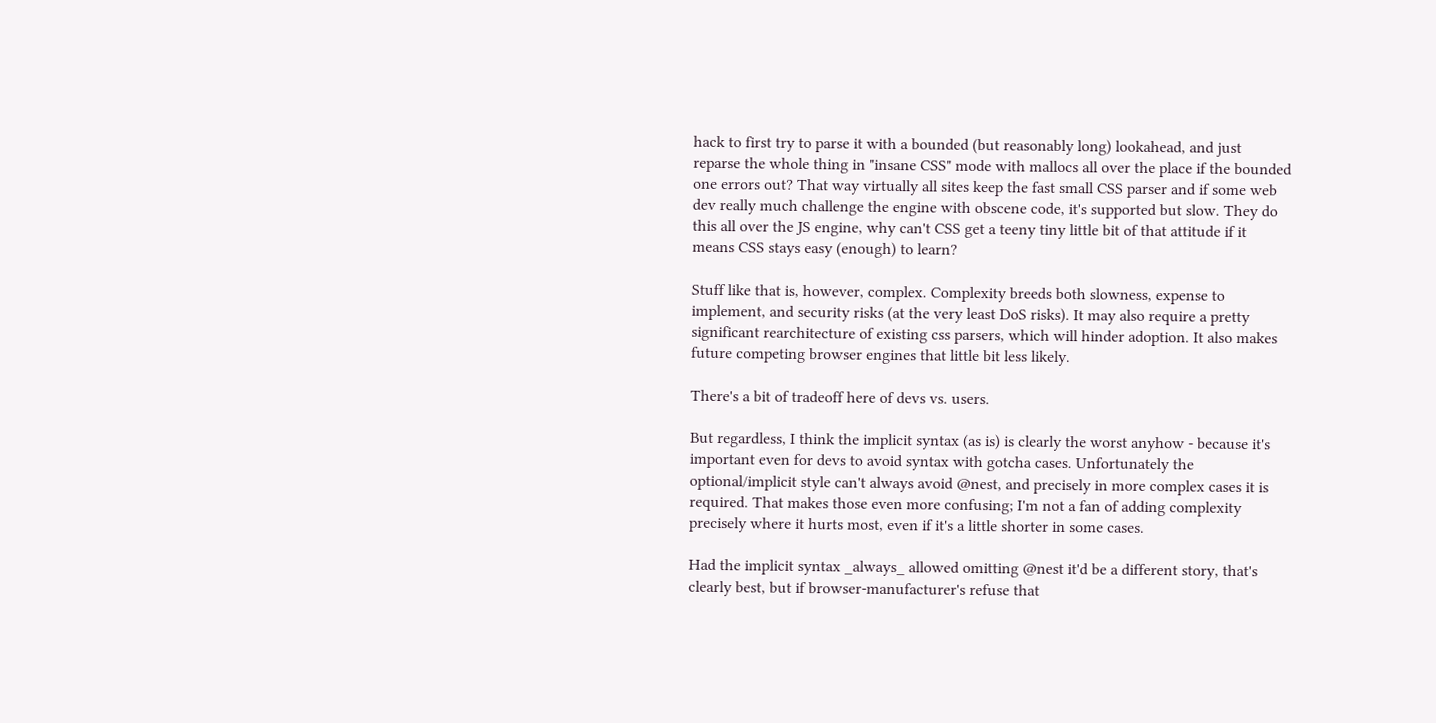hack to first try to parse it with a bounded (but reasonably long) lookahead, and just reparse the whole thing in "insane CSS" mode with mallocs all over the place if the bounded one errors out? That way virtually all sites keep the fast small CSS parser and if some web dev really much challenge the engine with obscene code, it's supported but slow. They do this all over the JS engine, why can't CSS get a teeny tiny little bit of that attitude if it means CSS stays easy (enough) to learn?

Stuff like that is, however, complex. Complexity breeds both slowness, expense to implement, and security risks (at the very least DoS risks). It may also require a pretty significant rearchitecture of existing css parsers, which will hinder adoption. It also makes future competing browser engines that little bit less likely.

There's a bit of tradeoff here of devs vs. users.

But regardless, I think the implicit syntax (as is) is clearly the worst anyhow - because it's important even for devs to avoid syntax with gotcha cases. Unfortunately the optional/implicit style can't always avoid @nest, and precisely in more complex cases it is required. That makes those even more confusing; I'm not a fan of adding complexity precisely where it hurts most, even if it's a little shorter in some cases.

Had the implicit syntax _always_ allowed omitting @nest it'd be a different story, that's clearly best, but if browser-manufacturer's refuse that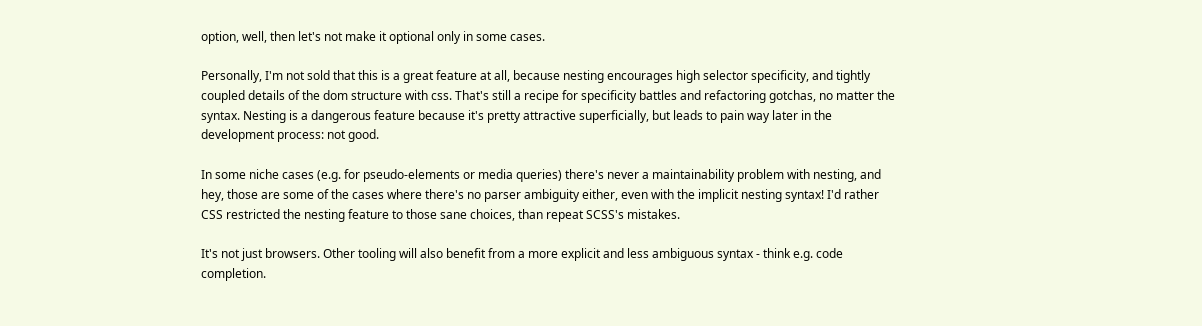option, well, then let's not make it optional only in some cases.

Personally, I'm not sold that this is a great feature at all, because nesting encourages high selector specificity, and tightly coupled details of the dom structure with css. That's still a recipe for specificity battles and refactoring gotchas, no matter the syntax. Nesting is a dangerous feature because it's pretty attractive superficially, but leads to pain way later in the development process: not good.

In some niche cases (e.g. for pseudo-elements or media queries) there's never a maintainability problem with nesting, and hey, those are some of the cases where there's no parser ambiguity either, even with the implicit nesting syntax! I'd rather CSS restricted the nesting feature to those sane choices, than repeat SCSS's mistakes.

It's not just browsers. Other tooling will also benefit from a more explicit and less ambiguous syntax - think e.g. code completion.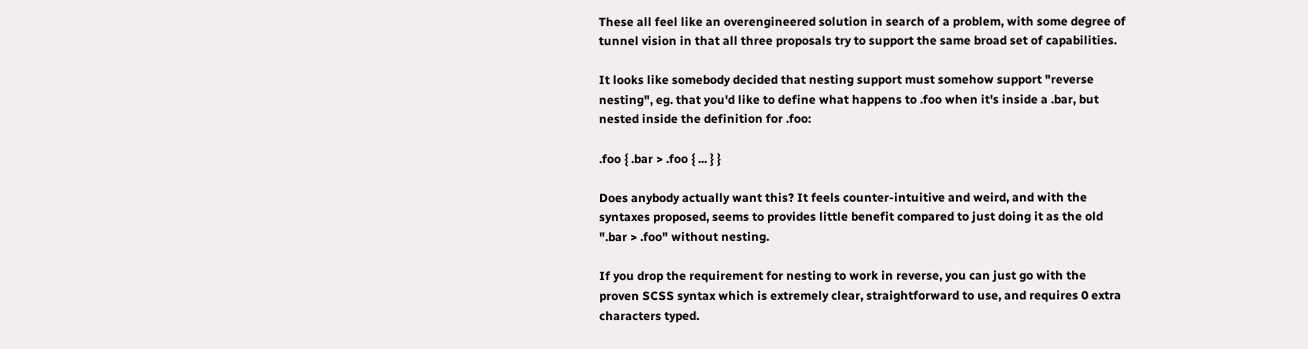These all feel like an overengineered solution in search of a problem, with some degree of tunnel vision in that all three proposals try to support the same broad set of capabilities.

It looks like somebody decided that nesting support must somehow support "reverse nesting", eg. that you'd like to define what happens to .foo when it's inside a .bar, but nested inside the definition for .foo:

.foo { .bar > .foo { ... } }

Does anybody actually want this? It feels counter-intuitive and weird, and with the syntaxes proposed, seems to provides little benefit compared to just doing it as the old ".bar > .foo" without nesting.

If you drop the requirement for nesting to work in reverse, you can just go with the proven SCSS syntax which is extremely clear, straightforward to use, and requires 0 extra characters typed.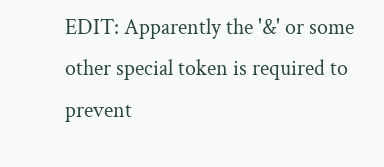EDIT: Apparently the '&' or some other special token is required to prevent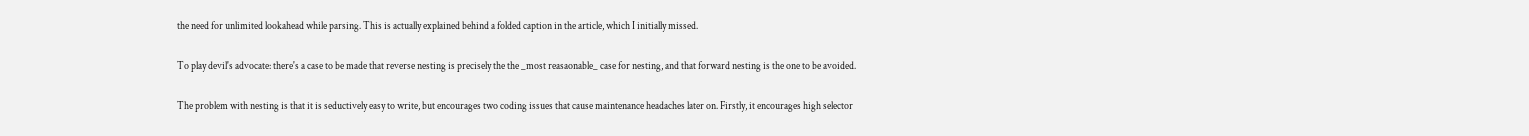the need for unlimited lookahead while parsing. This is actually explained behind a folded caption in the article, which I initially missed.

To play devil's advocate: there's a case to be made that reverse nesting is precisely the the _most reasaonable_ case for nesting, and that forward nesting is the one to be avoided.

The problem with nesting is that it is seductively easy to write, but encourages two coding issues that cause maintenance headaches later on. Firstly, it encourages high selector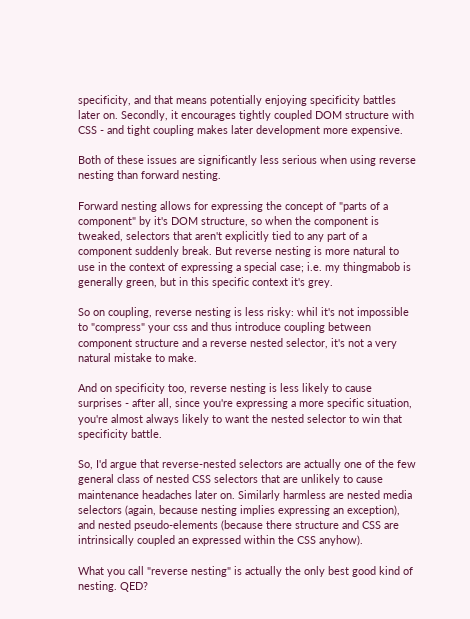specificity, and that means potentially enjoying specificity battles later on. Secondly, it encourages tightly coupled DOM structure with CSS - and tight coupling makes later development more expensive.

Both of these issues are significantly less serious when using reverse nesting than forward nesting.

Forward nesting allows for expressing the concept of "parts of a component" by it's DOM structure, so when the component is tweaked, selectors that aren't explicitly tied to any part of a component suddenly break. But reverse nesting is more natural to use in the context of expressing a special case; i.e. my thingmabob is generally green, but in this specific context it's grey.

So on coupling, reverse nesting is less risky: whil it's not impossible to "compress" your css and thus introduce coupling between component structure and a reverse nested selector, it's not a very natural mistake to make.

And on specificity too, reverse nesting is less likely to cause surprises - after all, since you're expressing a more specific situation, you're almost always likely to want the nested selector to win that specificity battle.

So, I'd argue that reverse-nested selectors are actually one of the few general class of nested CSS selectors that are unlikely to cause maintenance headaches later on. Similarly harmless are nested media selectors (again, because nesting implies expressing an exception), and nested pseudo-elements (because there structure and CSS are intrinsically coupled an expressed within the CSS anyhow).

What you call "reverse nesting" is actually the only best good kind of nesting. QED?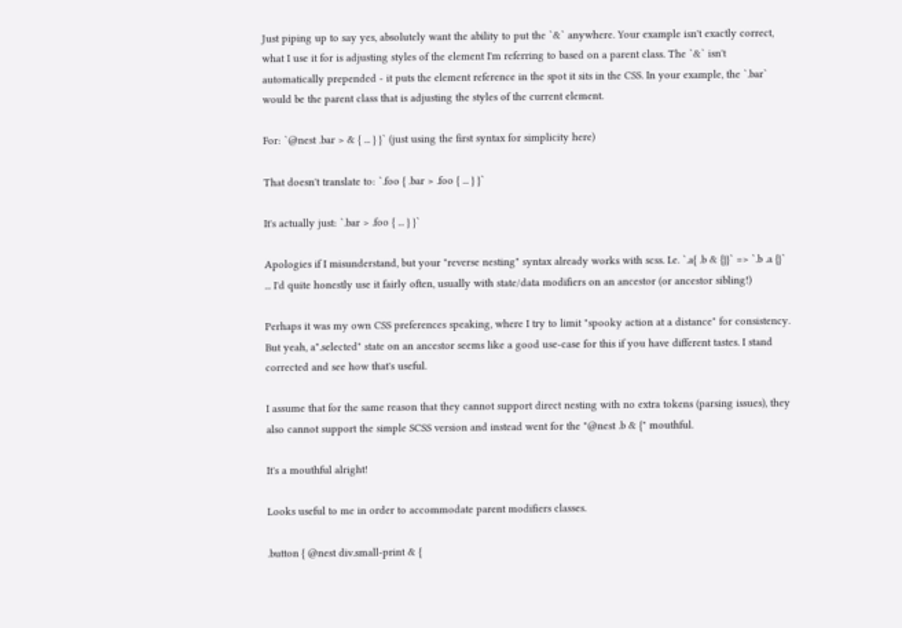Just piping up to say yes, absolutely want the ability to put the `&` anywhere. Your example isn't exactly correct, what I use it for is adjusting styles of the element I'm referring to based on a parent class. The `&` isn't automatically prepended - it puts the element reference in the spot it sits in the CSS. In your example, the `.bar` would be the parent class that is adjusting the styles of the current element.

For: `@nest .bar > & { ... } }` (just using the first syntax for simplicity here)

That doesn't translate to: `.foo { .bar > .foo { ... } }`

It's actually just: `.bar > .foo { ... } }`

Apologies if I misunderstand, but your "reverse nesting" syntax already works with scss. I.e. `.a{ .b & {}}` => `.b .a {}` ... I'd quite honestly use it fairly often, usually with state/data modifiers on an ancestor (or ancestor sibling!)

Perhaps it was my own CSS preferences speaking, where I try to limit "spooky action at a distance" for consistency. But yeah, a".selected" state on an ancestor seems like a good use-case for this if you have different tastes. I stand corrected and see how that's useful.

I assume that for the same reason that they cannot support direct nesting with no extra tokens (parsing issues), they also cannot support the simple SCSS version and instead went for the "@nest .b & {" mouthful.

It's a mouthful alright!

Looks useful to me in order to accommodate parent modifiers classes.

.button { @nest div.small-print & {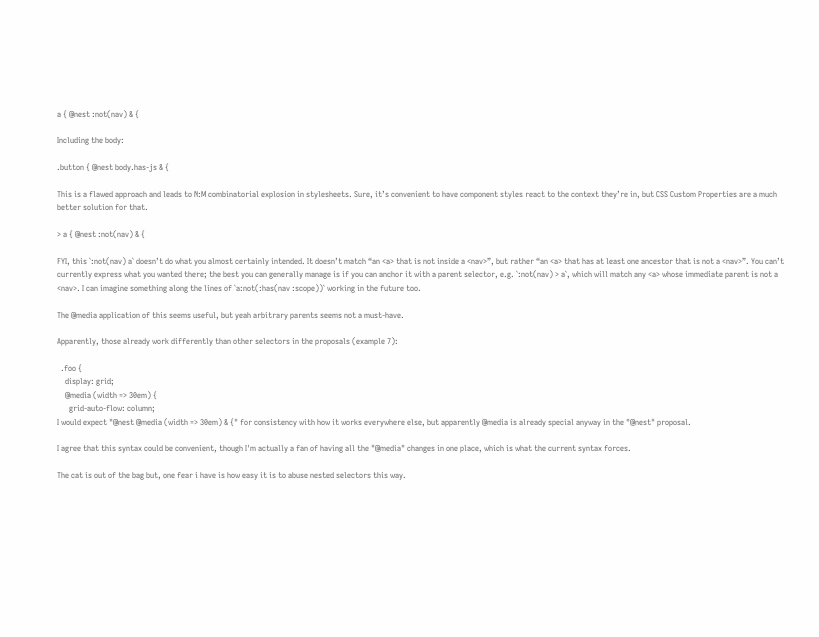a { @nest :not(nav) & {

Including the body:

.button { @nest body.has-js & {

This is a flawed approach and leads to N:M combinatorial explosion in stylesheets. Sure, it’s convenient to have component styles react to the context they’re in, but CSS Custom Properties are a much better solution for that.

> a { @nest :not(nav) & {

FYI, this `:not(nav) a` doesn’t do what you almost certainly intended. It doesn’t match “an <a> that is not inside a <nav>”, but rather “an <a> that has at least one ancestor that is not a <nav>”. You can’t currently express what you wanted there; the best you can generally manage is if you can anchor it with a parent selector, e.g. `:not(nav) > a`, which will match any <a> whose immediate parent is not a <nav>. I can imagine something along the lines of `a:not(:has(nav :scope))` working in the future too.

The @media application of this seems useful, but yeah arbitrary parents seems not a must-have.

Apparently, those already work differently than other selectors in the proposals (example 7):

  .foo {
    display: grid;
    @media (width => 30em) {
      grid-auto-flow: column;
I would expect "@nest @media (width => 30em) & {" for consistency with how it works everywhere else, but apparently @media is already special anyway in the "@nest" proposal.

I agree that this syntax could be convenient, though I'm actually a fan of having all the "@media" changes in one place, which is what the current syntax forces.

The cat is out of the bag but, one fear i have is how easy it is to abuse nested selectors this way.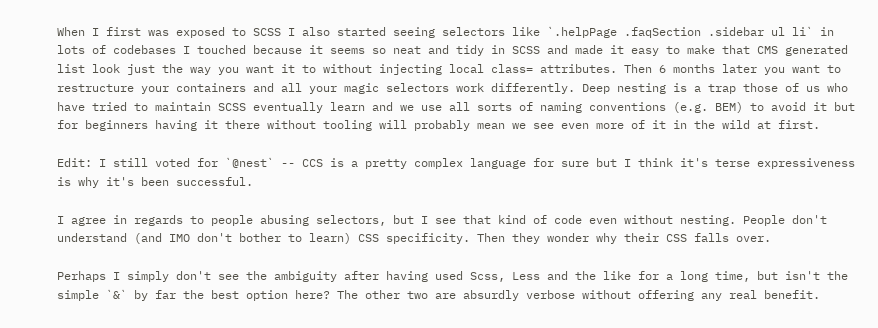When I first was exposed to SCSS I also started seeing selectors like `.helpPage .faqSection .sidebar ul li` in lots of codebases I touched because it seems so neat and tidy in SCSS and made it easy to make that CMS generated list look just the way you want it to without injecting local class= attributes. Then 6 months later you want to restructure your containers and all your magic selectors work differently. Deep nesting is a trap those of us who have tried to maintain SCSS eventually learn and we use all sorts of naming conventions (e.g. BEM) to avoid it but for beginners having it there without tooling will probably mean we see even more of it in the wild at first.

Edit: I still voted for `@nest` -- CCS is a pretty complex language for sure but I think it's terse expressiveness is why it's been successful.

I agree in regards to people abusing selectors, but I see that kind of code even without nesting. People don't understand (and IMO don't bother to learn) CSS specificity. Then they wonder why their CSS falls over.

Perhaps I simply don't see the ambiguity after having used Scss, Less and the like for a long time, but isn't the simple `&` by far the best option here? The other two are absurdly verbose without offering any real benefit.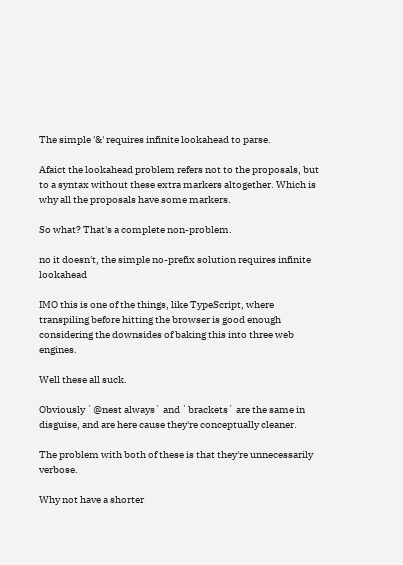The simple '&' requires infinite lookahead to parse.

Afaict the lookahead problem refers not to the proposals, but to a syntax without these extra markers altogether. Which is why all the proposals have some markers.

So what? That's a complete non-problem.

no it doesn't, the simple no-prefix solution requires infinite lookahead

IMO this is one of the things, like TypeScript, where transpiling before hitting the browser is good enough considering the downsides of baking this into three web engines.

Well these all suck.

Obviously `@nest always` and `brackets` are the same in disguise, and are here cause they're conceptually cleaner.

The problem with both of these is that they're unnecessarily verbose.

Why not have a shorter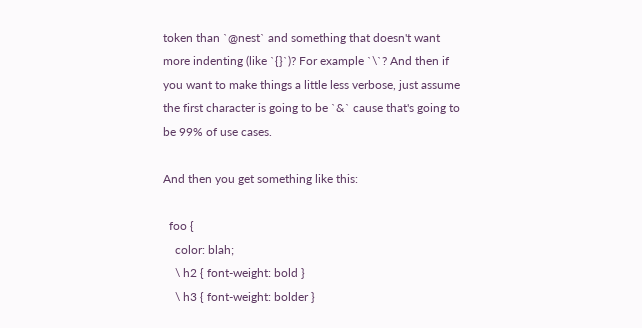token than `@nest` and something that doesn't want more indenting (like `{}`)? For example `\`? And then if you want to make things a little less verbose, just assume the first character is going to be `&` cause that's going to be 99% of use cases.

And then you get something like this:

  foo {
    color: blah;
    \ h2 { font-weight: bold }
    \ h3 { font-weight: bolder }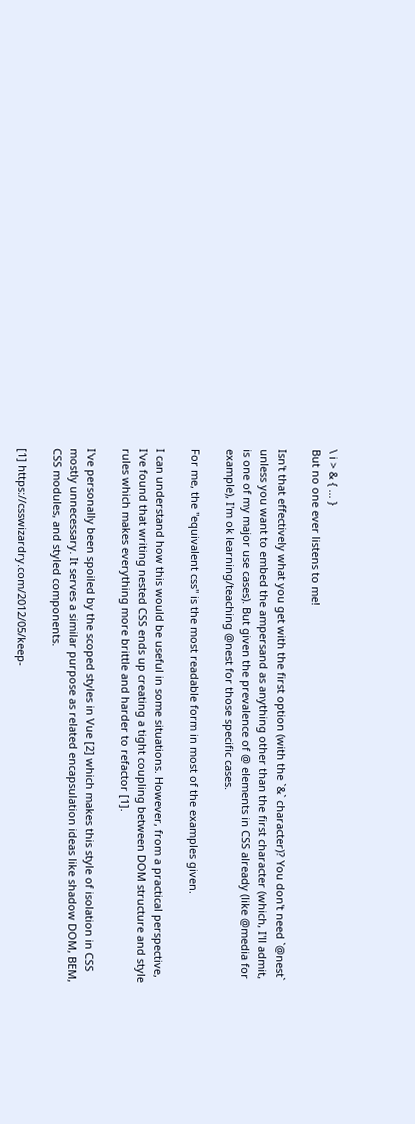\ i > & { ... }
But no one ever listens to me!

Isn't that effectively what you get with the first option (with the `&` character)? You don't need `@nest` unless you want to embed the ampersand as anything other than the first character (which, I'll admit, is one of my major use cases). But given the prevalence of @ elements in CSS already (like @media for example), I'm ok learning/teaching @nest for those specific cases.

For me, the "equivalent css" is the most readable form in most of the examples given.

I can understand how this would be useful in some situations. However, from a practical perspective, I've found that writing nested CSS ends up creating a tight coupling between DOM structure and style rules which makes everything more brittle and harder to refactor [1].

I've personally been spoiled by the scoped styles in Vue [2] which makes this style of isolation in CSS mostly unnecessary. It serves a similar purpose as related encapsulation ideas like shadow DOM, BEM, CSS modules, and styled components.

[1] https://csswizardry.com/2012/05/keep-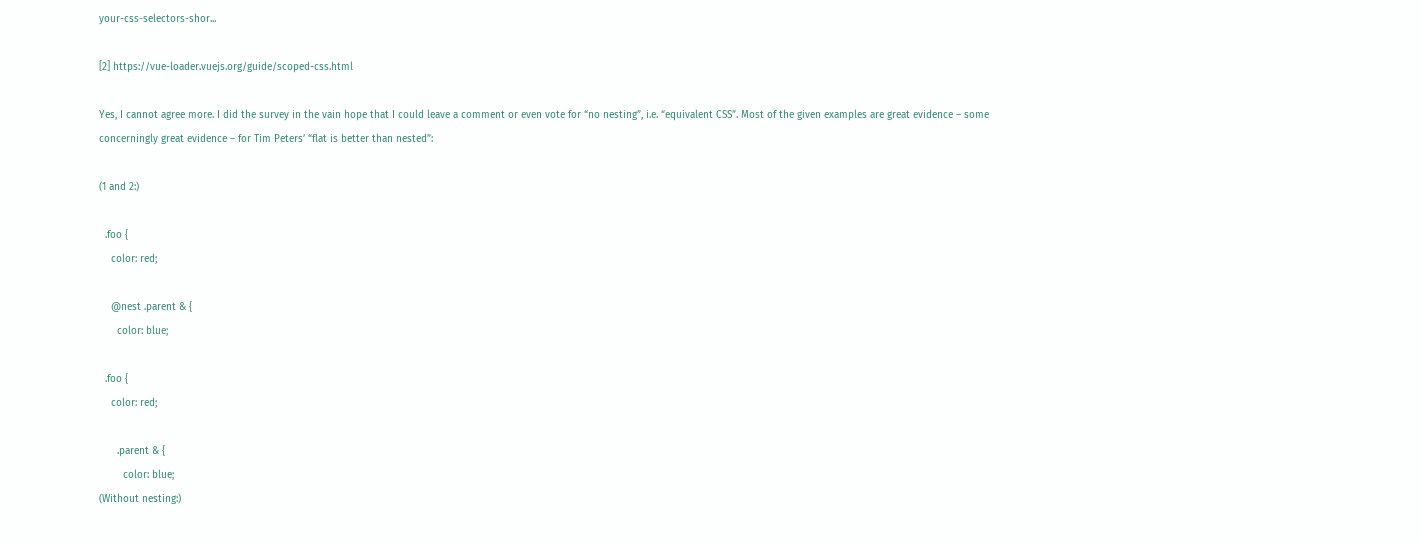your-css-selectors-shor...

[2] https://vue-loader.vuejs.org/guide/scoped-css.html

Yes, I cannot agree more. I did the survey in the vain hope that I could leave a comment or even vote for “no nesting”, i.e. “equivalent CSS”. Most of the given examples are great evidence – some concerningly great evidence – for Tim Petersʼ “flat is better than nested”:

(1 and 2:)

  .foo {
    color: red;

    @nest .parent & {
      color: blue;

  .foo {
    color: red;

      .parent & {
        color: blue;
(Without nesting:)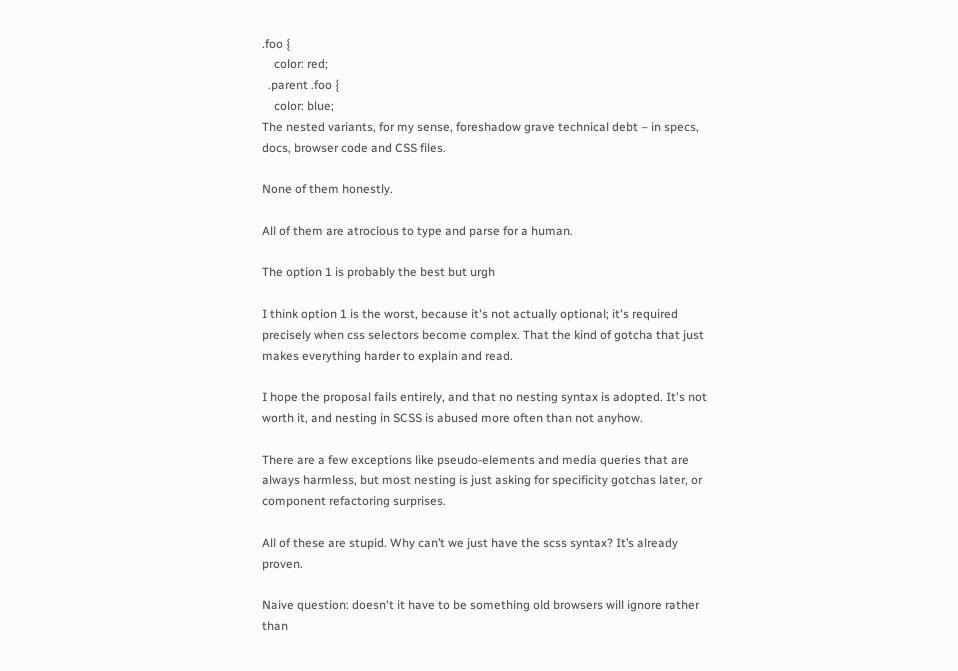.foo {
    color: red;
  .parent .foo {
    color: blue;
The nested variants, for my sense, foreshadow grave technical debt – in specs, docs, browser code and CSS files.

None of them honestly.

All of them are atrocious to type and parse for a human.

The option 1 is probably the best but urgh

I think option 1 is the worst, because it's not actually optional; it's required precisely when css selectors become complex. That the kind of gotcha that just makes everything harder to explain and read.

I hope the proposal fails entirely, and that no nesting syntax is adopted. It's not worth it, and nesting in SCSS is abused more often than not anyhow.

There are a few exceptions like pseudo-elements and media queries that are always harmless, but most nesting is just asking for specificity gotchas later, or component refactoring surprises.

All of these are stupid. Why can’t we just have the scss syntax? It’s already proven.

Naive question: doesn't it have to be something old browsers will ignore rather than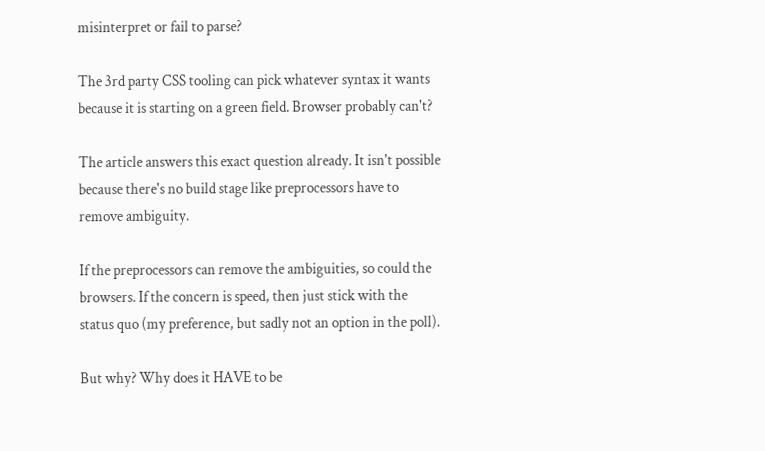misinterpret or fail to parse?

The 3rd party CSS tooling can pick whatever syntax it wants because it is starting on a green field. Browser probably can't?

The article answers this exact question already. It isn't possible because there's no build stage like preprocessors have to remove ambiguity.

If the preprocessors can remove the ambiguities, so could the browsers. If the concern is speed, then just stick with the status quo (my preference, but sadly not an option in the poll).

But why? Why does it HAVE to be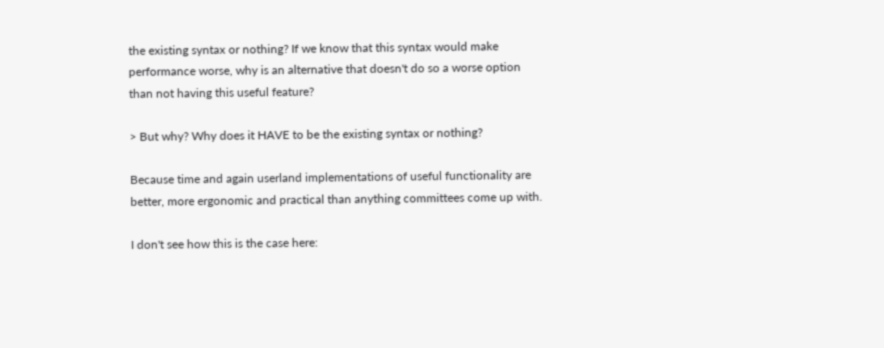the existing syntax or nothing? If we know that this syntax would make performance worse, why is an alternative that doesn't do so a worse option than not having this useful feature?

> But why? Why does it HAVE to be the existing syntax or nothing?

Because time and again userland implementations of useful functionality are better, more ergonomic and practical than anything committees come up with.

I don't see how this is the case here: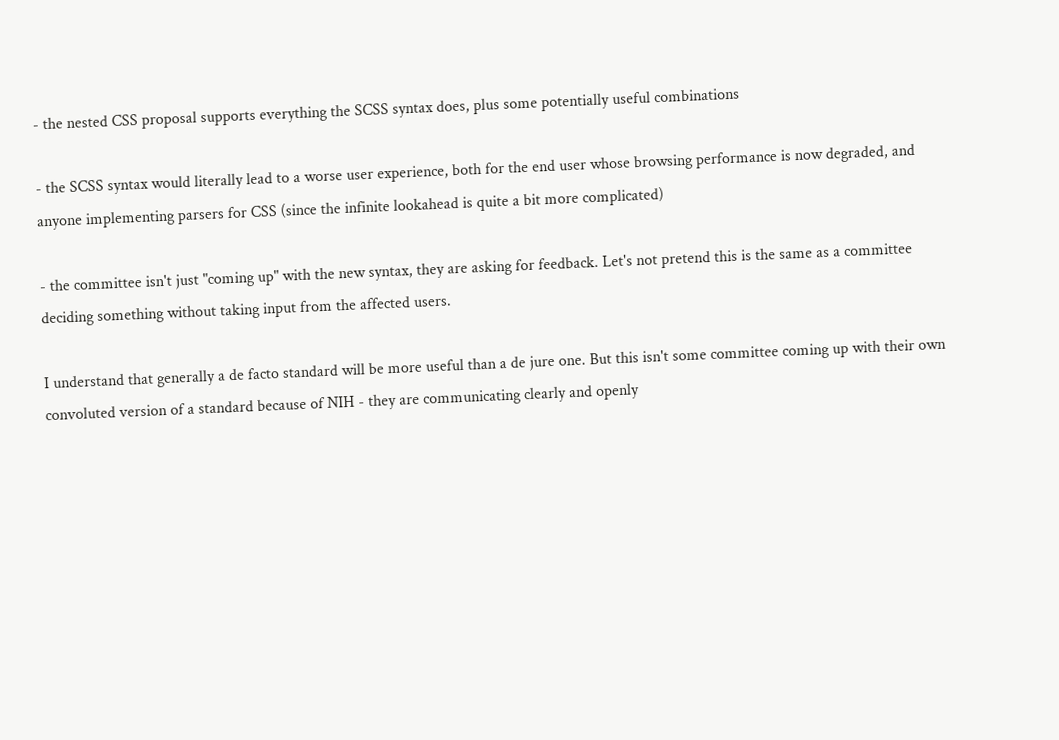- the nested CSS proposal supports everything the SCSS syntax does, plus some potentially useful combinations

- the SCSS syntax would literally lead to a worse user experience, both for the end user whose browsing performance is now degraded, and anyone implementing parsers for CSS (since the infinite lookahead is quite a bit more complicated)

- the committee isn't just "coming up" with the new syntax, they are asking for feedback. Let's not pretend this is the same as a committee deciding something without taking input from the affected users.

I understand that generally a de facto standard will be more useful than a de jure one. But this isn't some committee coming up with their own convoluted version of a standard because of NIH - they are communicating clearly and openly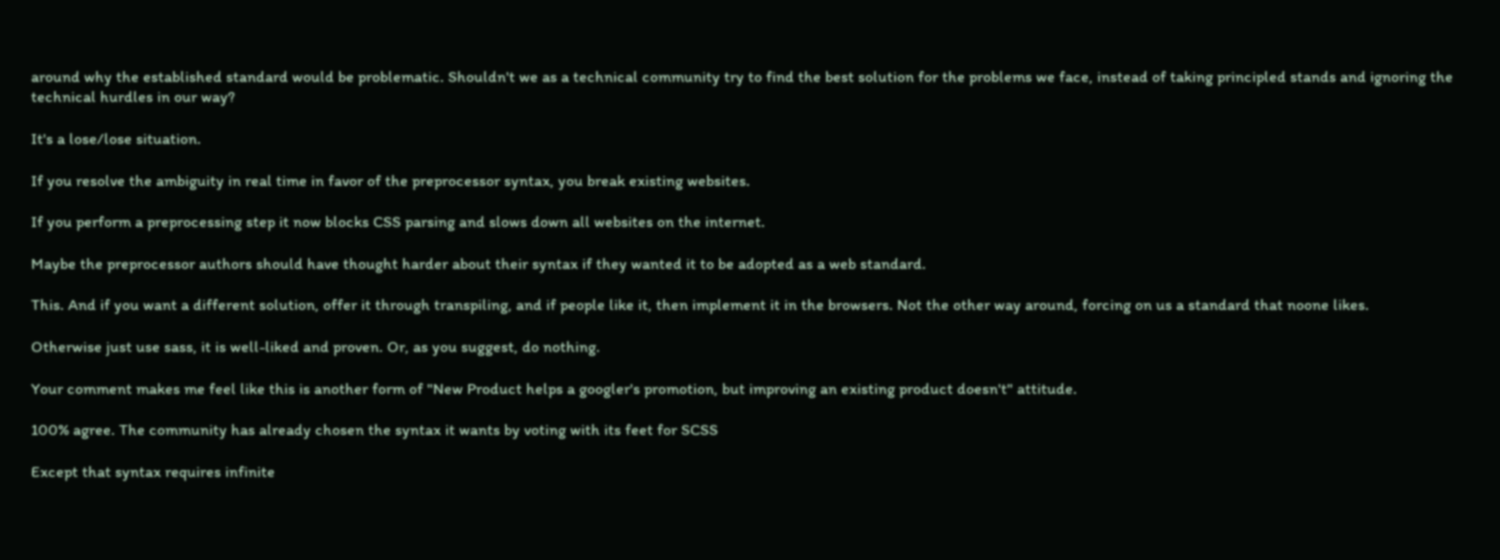around why the established standard would be problematic. Shouldn't we as a technical community try to find the best solution for the problems we face, instead of taking principled stands and ignoring the technical hurdles in our way?

It's a lose/lose situation.

If you resolve the ambiguity in real time in favor of the preprocessor syntax, you break existing websites.

If you perform a preprocessing step it now blocks CSS parsing and slows down all websites on the internet.

Maybe the preprocessor authors should have thought harder about their syntax if they wanted it to be adopted as a web standard.

This. And if you want a different solution, offer it through transpiling, and if people like it, then implement it in the browsers. Not the other way around, forcing on us a standard that noone likes.

Otherwise just use sass, it is well-liked and proven. Or, as you suggest, do nothing.

Your comment makes me feel like this is another form of "New Product helps a googler's promotion, but improving an existing product doesn't" attitude.

100% agree. The community has already chosen the syntax it wants by voting with its feet for SCSS

Except that syntax requires infinite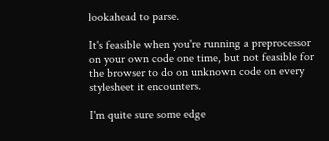lookahead to parse.

It's feasible when you're running a preprocessor on your own code one time, but not feasible for the browser to do on unknown code on every stylesheet it encounters.

I'm quite sure some edge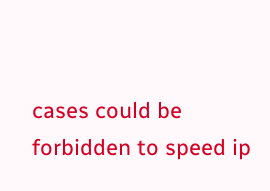cases could be forbidden to speed ip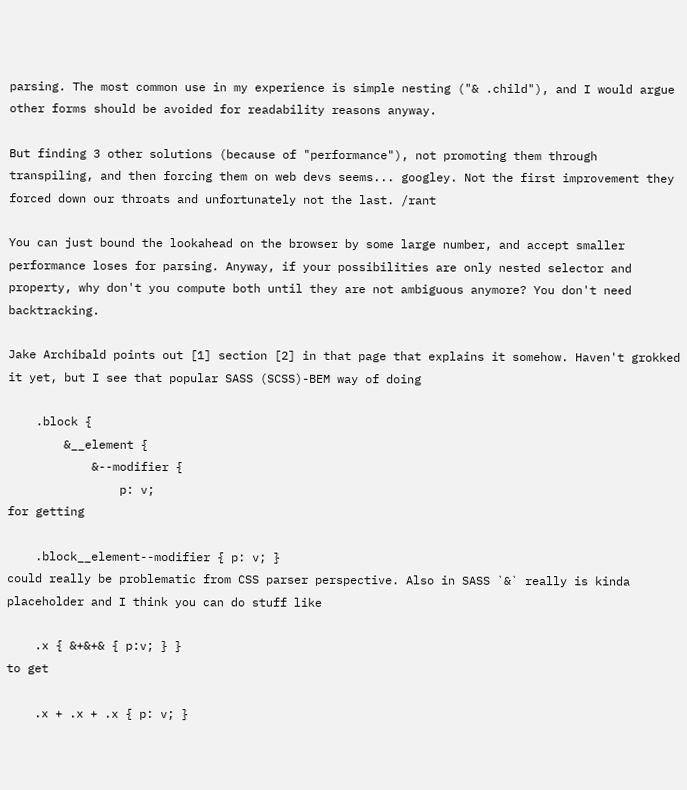parsing. The most common use in my experience is simple nesting ("& .child"), and I would argue other forms should be avoided for readability reasons anyway.

But finding 3 other solutions (because of "performance"), not promoting them through transpiling, and then forcing them on web devs seems... googley. Not the first improvement they forced down our throats and unfortunately not the last. /rant

You can just bound the lookahead on the browser by some large number, and accept smaller performance loses for parsing. Anyway, if your possibilities are only nested selector and property, why don't you compute both until they are not ambiguous anymore? You don't need backtracking.

Jake Archibald points out [1] section [2] in that page that explains it somehow. Haven't grokked it yet, but I see that popular SASS (SCSS)-BEM way of doing

    .block {
        &__element {
            &--modifier {
                p: v;
for getting

    .block__element--modifier { p: v; }
could really be problematic from CSS parser perspective. Also in SASS `&` really is kinda placeholder and I think you can do stuff like

    .x { &+&+& { p:v; } }
to get

    .x + .x + .x { p: v; }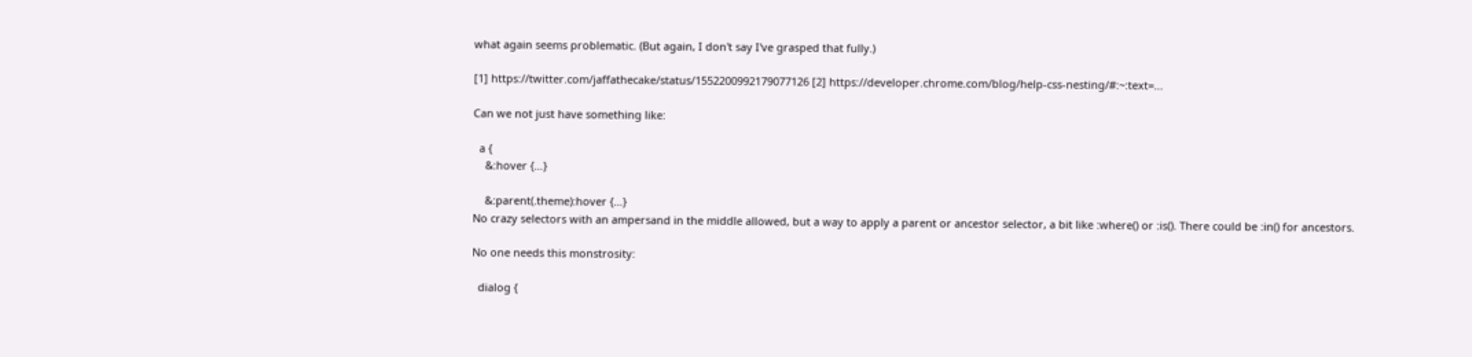what again seems problematic. (But again, I don't say I've grasped that fully.)

[1] https://twitter.com/jaffathecake/status/1552200992179077126 [2] https://developer.chrome.com/blog/help-css-nesting/#:~:text=...

Can we not just have something like:

  a {
    &:hover {…}

    &:parent(.theme):hover {…}
No crazy selectors with an ampersand in the middle allowed, but a way to apply a parent or ancestor selector, a bit like :where() or :is(). There could be :in() for ancestors.

No one needs this monstrosity:

  dialog {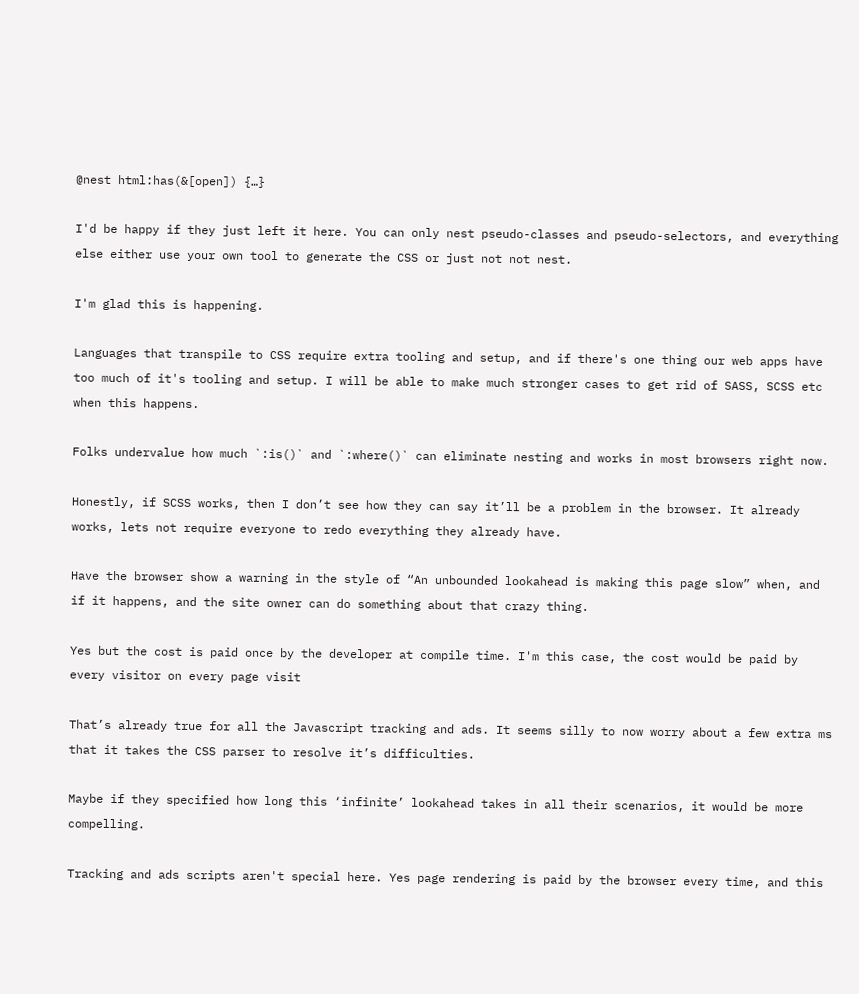@nest html:has(&[open]) {…}

I'd be happy if they just left it here. You can only nest pseudo-classes and pseudo-selectors, and everything else either use your own tool to generate the CSS or just not not nest.

I'm glad this is happening.

Languages that transpile to CSS require extra tooling and setup, and if there's one thing our web apps have too much of it's tooling and setup. I will be able to make much stronger cases to get rid of SASS, SCSS etc when this happens.

Folks undervalue how much `:is()` and `:where()` can eliminate nesting and works in most browsers right now.

Honestly, if SCSS works, then I don’t see how they can say it’ll be a problem in the browser. It already works, lets not require everyone to redo everything they already have.

Have the browser show a warning in the style of “An unbounded lookahead is making this page slow” when, and if it happens, and the site owner can do something about that crazy thing.

Yes but the cost is paid once by the developer at compile time. I'm this case, the cost would be paid by every visitor on every page visit

That’s already true for all the Javascript tracking and ads. It seems silly to now worry about a few extra ms that it takes the CSS parser to resolve it’s difficulties.

Maybe if they specified how long this ‘infinite’ lookahead takes in all their scenarios, it would be more compelling.

Tracking and ads scripts aren't special here. Yes page rendering is paid by the browser every time, and this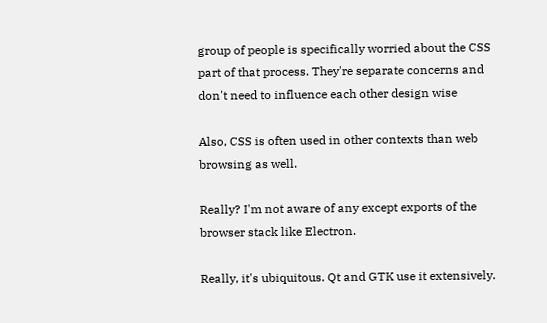group of people is specifically worried about the CSS part of that process. They're separate concerns and don't need to influence each other design wise

Also, CSS is often used in other contexts than web browsing as well.

Really? I'm not aware of any except exports of the browser stack like Electron.

Really, it's ubiquitous. Qt and GTK use it extensively.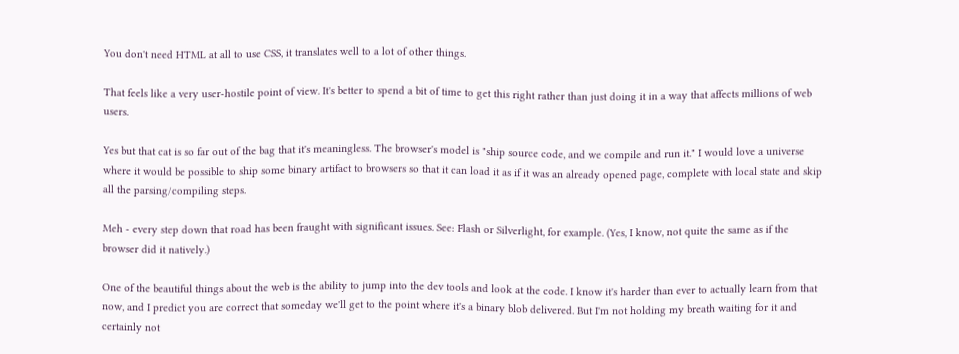You don't need HTML at all to use CSS, it translates well to a lot of other things.

That feels like a very user-hostile point of view. It's better to spend a bit of time to get this right rather than just doing it in a way that affects millions of web users.

Yes but that cat is so far out of the bag that it's meaningless. The browser's model is "ship source code, and we compile and run it." I would love a universe where it would be possible to ship some binary artifact to browsers so that it can load it as if it was an already opened page, complete with local state and skip all the parsing/compiling steps.

Meh - every step down that road has been fraught with significant issues. See: Flash or Silverlight, for example. (Yes, I know, not quite the same as if the browser did it natively.)

One of the beautiful things about the web is the ability to jump into the dev tools and look at the code. I know it's harder than ever to actually learn from that now, and I predict you are correct that someday we'll get to the point where it's a binary blob delivered. But I'm not holding my breath waiting for it and certainly not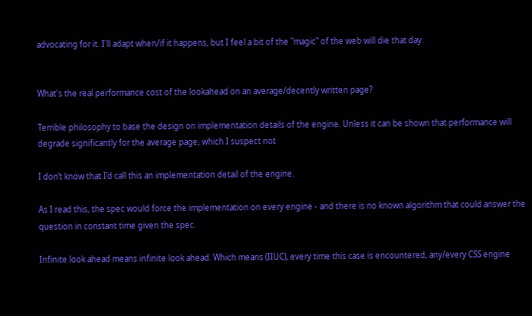advocating for it. I'll adapt when/if it happens, but I feel a bit of the "magic" of the web will die that day.


What's the real performance cost of the lookahead on an average/decently written page?

Terrible philosophy to base the design on implementation details of the engine. Unless it can be shown that performance will degrade significantly for the average page, which I suspect not

I don’t know that I’d call this an implementation detail of the engine.

As I read this, the spec would force the implementation on every engine - and there is no known algorithm that could answer the question in constant time given the spec.

Infinite look ahead means infinite look ahead. Which means (IIUC), every time this case is encountered, any/every CSS engine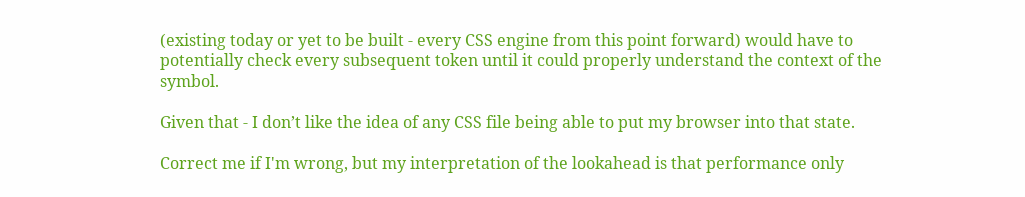(existing today or yet to be built - every CSS engine from this point forward) would have to potentially check every subsequent token until it could properly understand the context of the symbol.

Given that - I don’t like the idea of any CSS file being able to put my browser into that state.

Correct me if I'm wrong, but my interpretation of the lookahead is that performance only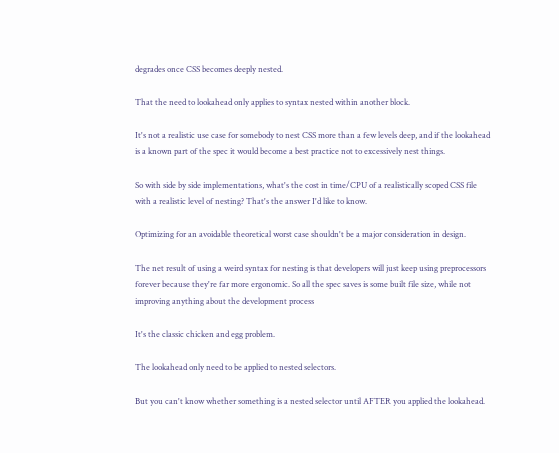degrades once CSS becomes deeply nested.

That the need to lookahead only applies to syntax nested within another block.

It's not a realistic use case for somebody to nest CSS more than a few levels deep, and if the lookahead is a known part of the spec it would become a best practice not to excessively nest things.

So with side by side implementations, what's the cost in time/CPU of a realistically scoped CSS file with a realistic level of nesting? That's the answer I'd like to know.

Optimizing for an avoidable theoretical worst case shouldn't be a major consideration in design.

The net result of using a weird syntax for nesting is that developers will just keep using preprocessors forever because they're far more ergonomic. So all the spec saves is some built file size, while not improving anything about the development process

It's the classic chicken and egg problem.

The lookahead only need to be applied to nested selectors.

But you can't know whether something is a nested selector until AFTER you applied the lookahead.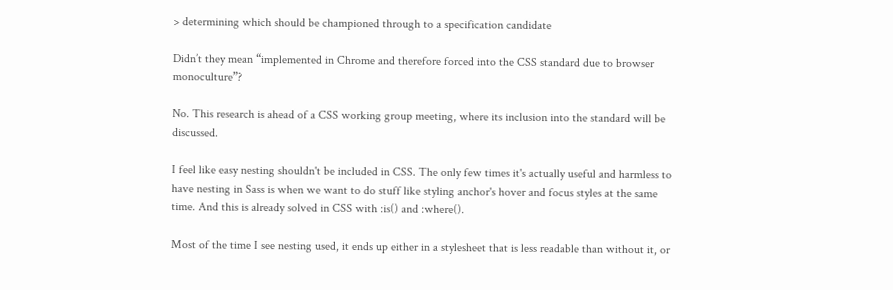> determining which should be championed through to a specification candidate

Didn’t they mean “implemented in Chrome and therefore forced into the CSS standard due to browser monoculture”?

No. This research is ahead of a CSS working group meeting, where its inclusion into the standard will be discussed.

I feel like easy nesting shouldn't be included in CSS. The only few times it's actually useful and harmless to have nesting in Sass is when we want to do stuff like styling anchor's hover and focus styles at the same time. And this is already solved in CSS with :is() and :where().

Most of the time I see nesting used, it ends up either in a stylesheet that is less readable than without it, or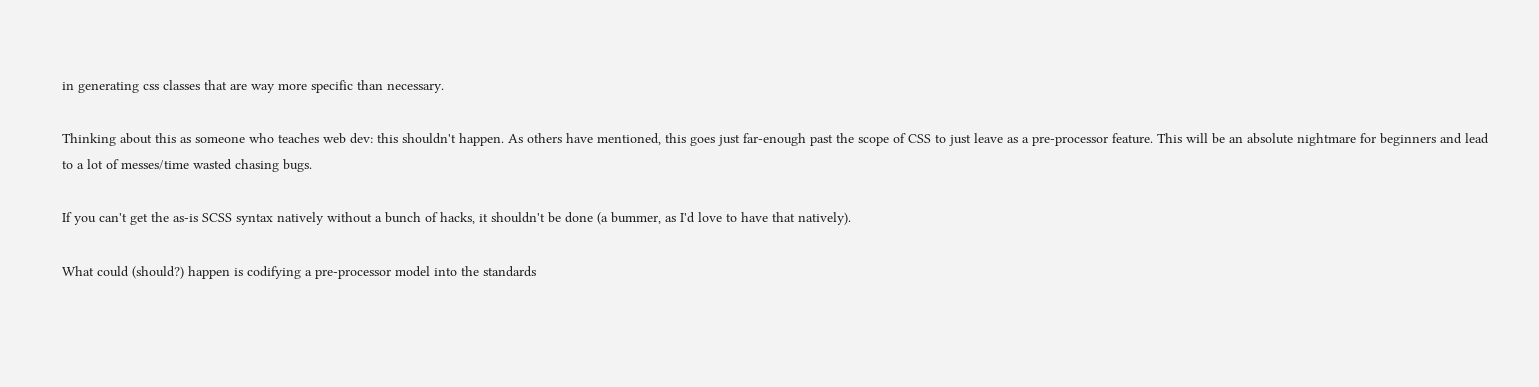in generating css classes that are way more specific than necessary.

Thinking about this as someone who teaches web dev: this shouldn't happen. As others have mentioned, this goes just far-enough past the scope of CSS to just leave as a pre-processor feature. This will be an absolute nightmare for beginners and lead to a lot of messes/time wasted chasing bugs.

If you can't get the as-is SCSS syntax natively without a bunch of hacks, it shouldn't be done (a bummer, as I'd love to have that natively).

What could (should?) happen is codifying a pre-processor model into the standards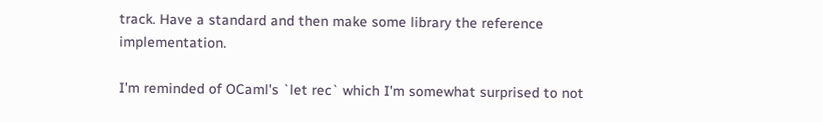track. Have a standard and then make some library the reference implementation.

I'm reminded of OCaml's `let rec` which I'm somewhat surprised to not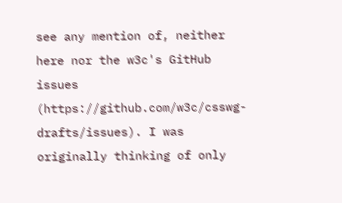see any mention of, neither here nor the w3c's GitHub issues (https://github.com/w3c/csswg-drafts/issues). I was originally thinking of only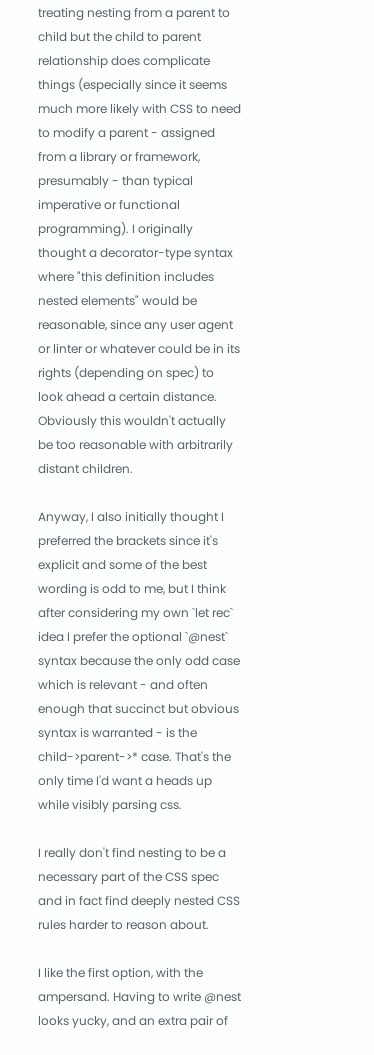treating nesting from a parent to child but the child to parent relationship does complicate things (especially since it seems much more likely with CSS to need to modify a parent - assigned from a library or framework, presumably - than typical imperative or functional programming). I originally thought a decorator-type syntax where "this definition includes nested elements" would be reasonable, since any user agent or linter or whatever could be in its rights (depending on spec) to look ahead a certain distance. Obviously this wouldn't actually be too reasonable with arbitrarily distant children.

Anyway, I also initially thought I preferred the brackets since it's explicit and some of the best wording is odd to me, but I think after considering my own `let rec` idea I prefer the optional `@nest` syntax because the only odd case which is relevant - and often enough that succinct but obvious syntax is warranted - is the child->parent->* case. That's the only time I'd want a heads up while visibly parsing css.

I really don't find nesting to be a necessary part of the CSS spec and in fact find deeply nested CSS rules harder to reason about.

I like the first option, with the ampersand. Having to write @nest looks yucky, and an extra pair of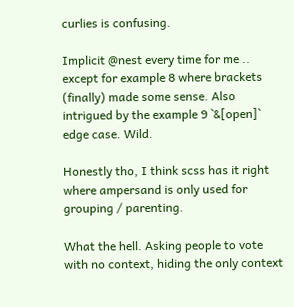curlies is confusing.

Implicit @nest every time for me .. except for example 8 where brackets (finally) made some sense. Also intrigued by the example 9 `&[open]` edge case. Wild.

Honestly tho, I think scss has it right where ampersand is only used for grouping / parenting.

What the hell. Asking people to vote with no context, hiding the only context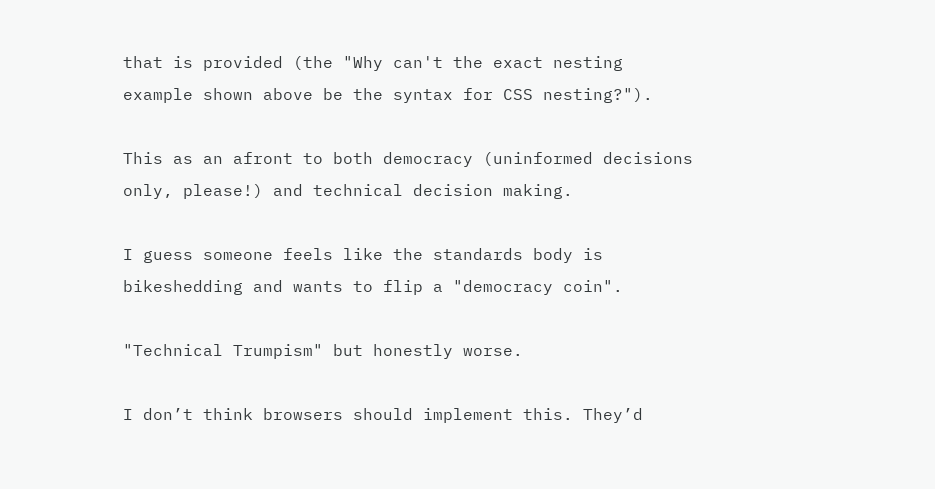that is provided (the "Why can't the exact nesting example shown above be the syntax for CSS nesting?").

This as an afront to both democracy (uninformed decisions only, please!) and technical decision making.

I guess someone feels like the standards body is bikeshedding and wants to flip a "democracy coin".

"Technical Trumpism" but honestly worse.

I don’t think browsers should implement this. They’d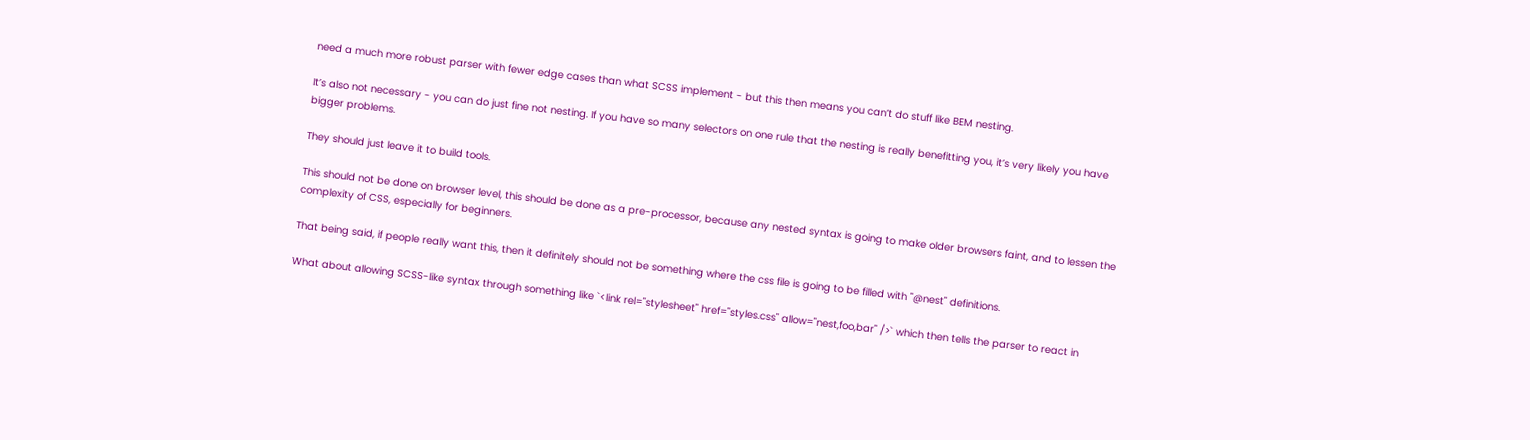need a much more robust parser with fewer edge cases than what SCSS implement - but this then means you can’t do stuff like BEM nesting.

It’s also not necessary - you can do just fine not nesting. If you have so many selectors on one rule that the nesting is really benefitting you, it’s very likely you have bigger problems.

They should just leave it to build tools.

This should not be done on browser level, this should be done as a pre-processor, because any nested syntax is going to make older browsers faint, and to lessen the complexity of CSS, especially for beginners.

That being said, if people really want this, then it definitely should not be something where the css file is going to be filled with "@nest" definitions.

What about allowing SCSS-like syntax through something like `<link rel="stylesheet" href="styles.css" allow="nest,foo,bar" />` which then tells the parser to react in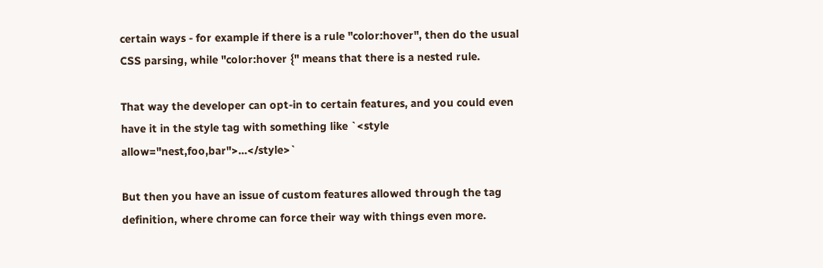certain ways - for example if there is a rule "color:hover", then do the usual CSS parsing, while "color:hover {" means that there is a nested rule.

That way the developer can opt-in to certain features, and you could even have it in the style tag with something like `<style allow="nest,foo,bar">...</style>`

But then you have an issue of custom features allowed through the tag definition, where chrome can force their way with things even more.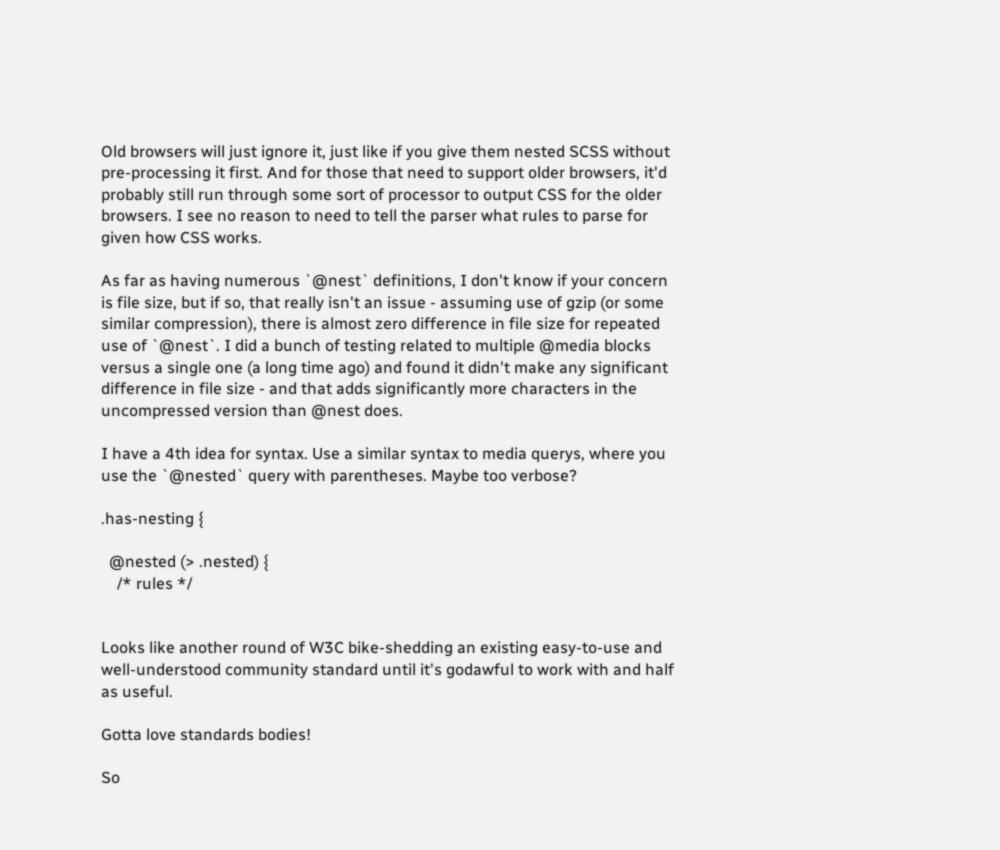Old browsers will just ignore it, just like if you give them nested SCSS without pre-processing it first. And for those that need to support older browsers, it'd probably still run through some sort of processor to output CSS for the older browsers. I see no reason to need to tell the parser what rules to parse for given how CSS works.

As far as having numerous `@nest` definitions, I don't know if your concern is file size, but if so, that really isn't an issue - assuming use of gzip (or some similar compression), there is almost zero difference in file size for repeated use of `@nest`. I did a bunch of testing related to multiple @media blocks versus a single one (a long time ago) and found it didn't make any significant difference in file size - and that adds significantly more characters in the uncompressed version than @nest does.

I have a 4th idea for syntax. Use a similar syntax to media querys, where you use the `@nested` query with parentheses. Maybe too verbose?

.has-nesting {

  @nested (> .nested) {
    /* rules */


Looks like another round of W3C bike-shedding an existing easy-to-use and well-understood community standard until it's godawful to work with and half as useful.

Gotta love standards bodies!

So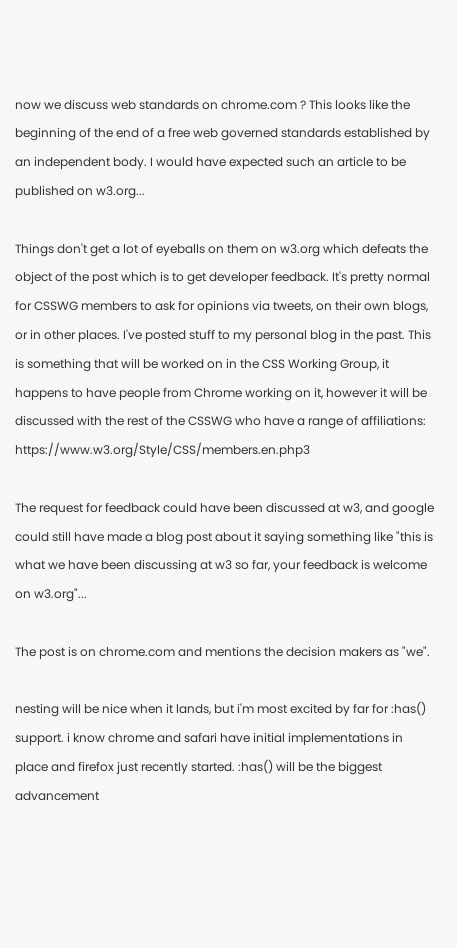now we discuss web standards on chrome.com ? This looks like the beginning of the end of a free web governed standards established by an independent body. I would have expected such an article to be published on w3.org...

Things don't get a lot of eyeballs on them on w3.org which defeats the object of the post which is to get developer feedback. It's pretty normal for CSSWG members to ask for opinions via tweets, on their own blogs, or in other places. I've posted stuff to my personal blog in the past. This is something that will be worked on in the CSS Working Group, it happens to have people from Chrome working on it, however it will be discussed with the rest of the CSSWG who have a range of affiliations: https://www.w3.org/Style/CSS/members.en.php3

The request for feedback could have been discussed at w3, and google could still have made a blog post about it saying something like "this is what we have been discussing at w3 so far, your feedback is welcome on w3.org"...

The post is on chrome.com and mentions the decision makers as "we".

nesting will be nice when it lands, but i'm most excited by far for :has() support. i know chrome and safari have initial implementations in place and firefox just recently started. :has() will be the biggest advancement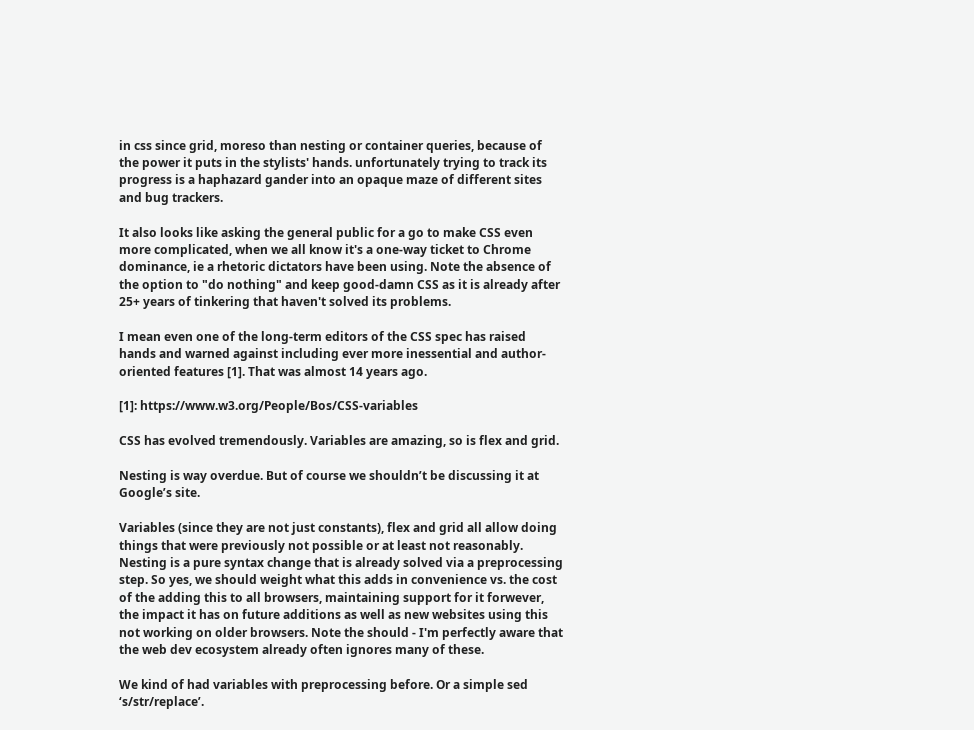in css since grid, moreso than nesting or container queries, because of the power it puts in the stylists' hands. unfortunately trying to track its progress is a haphazard gander into an opaque maze of different sites and bug trackers.

It also looks like asking the general public for a go to make CSS even more complicated, when we all know it's a one-way ticket to Chrome dominance, ie a rhetoric dictators have been using. Note the absence of the option to "do nothing" and keep good-damn CSS as it is already after 25+ years of tinkering that haven't solved its problems.

I mean even one of the long-term editors of the CSS spec has raised hands and warned against including ever more inessential and author-oriented features [1]. That was almost 14 years ago.

[1]: https://www.w3.org/People/Bos/CSS-variables

CSS has evolved tremendously. Variables are amazing, so is flex and grid.

Nesting is way overdue. But of course we shouldn’t be discussing it at Google’s site.

Variables (since they are not just constants), flex and grid all allow doing things that were previously not possible or at least not reasonably. Nesting is a pure syntax change that is already solved via a preprocessing step. So yes, we should weight what this adds in convenience vs. the cost of the adding this to all browsers, maintaining support for it forwever, the impact it has on future additions as well as new websites using this not working on older browsers. Note the should - I'm perfectly aware that the web dev ecosystem already often ignores many of these.

We kind of had variables with preprocessing before. Or a simple sed ‘s/str/replace’.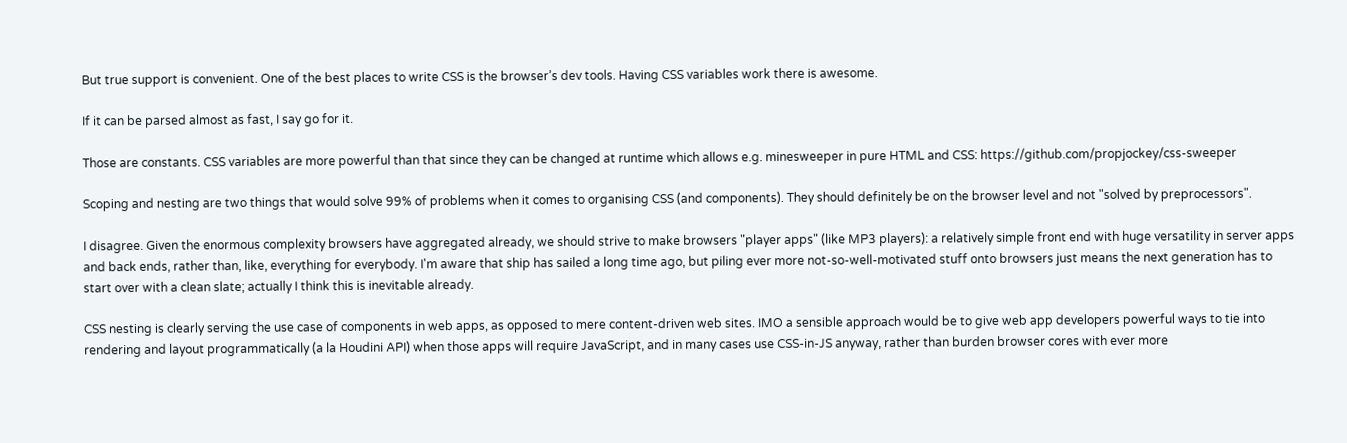But true support is convenient. One of the best places to write CSS is the browser’s dev tools. Having CSS variables work there is awesome.

If it can be parsed almost as fast, I say go for it.

Those are constants. CSS variables are more powerful than that since they can be changed at runtime which allows e.g. minesweeper in pure HTML and CSS: https://github.com/propjockey/css-sweeper

Scoping and nesting are two things that would solve 99% of problems when it comes to organising CSS (and components). They should definitely be on the browser level and not "solved by preprocessors".

I disagree. Given the enormous complexity browsers have aggregated already, we should strive to make browsers "player apps" (like MP3 players): a relatively simple front end with huge versatility in server apps and back ends, rather than, like, everything for everybody. I'm aware that ship has sailed a long time ago, but piling ever more not-so-well-motivated stuff onto browsers just means the next generation has to start over with a clean slate; actually I think this is inevitable already.

CSS nesting is clearly serving the use case of components in web apps, as opposed to mere content-driven web sites. IMO a sensible approach would be to give web app developers powerful ways to tie into rendering and layout programmatically (a la Houdini API) when those apps will require JavaScript, and in many cases use CSS-in-JS anyway, rather than burden browser cores with ever more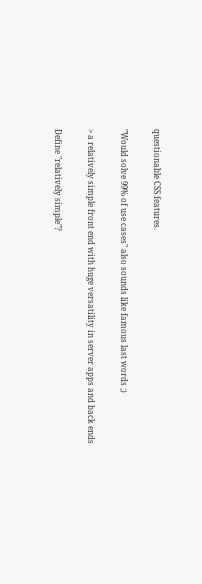questionable CSS features.

"Would solve 99% of use cases" also sounds like famous last words ;)

> a relatively simple front end with huge versatility in server apps and back ends

Define "relatively simple"?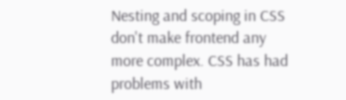Nesting and scoping in CSS don't make frontend any more complex. CSS has had problems with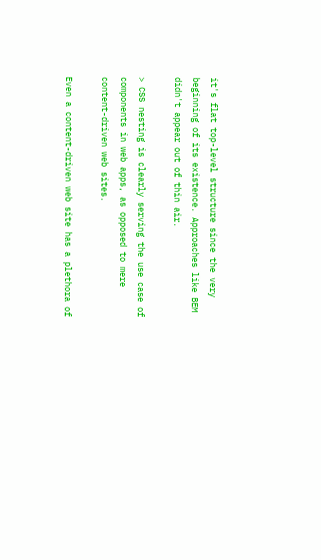it's flat top-level structure since the very beginning of its existence. Approaches like BEM didn't appear out of thin air.

> CSS nesting is clearly serving the use case of components in web apps, as opposed to mere content-driven web sites.

Even a content-driven web site has a plethora of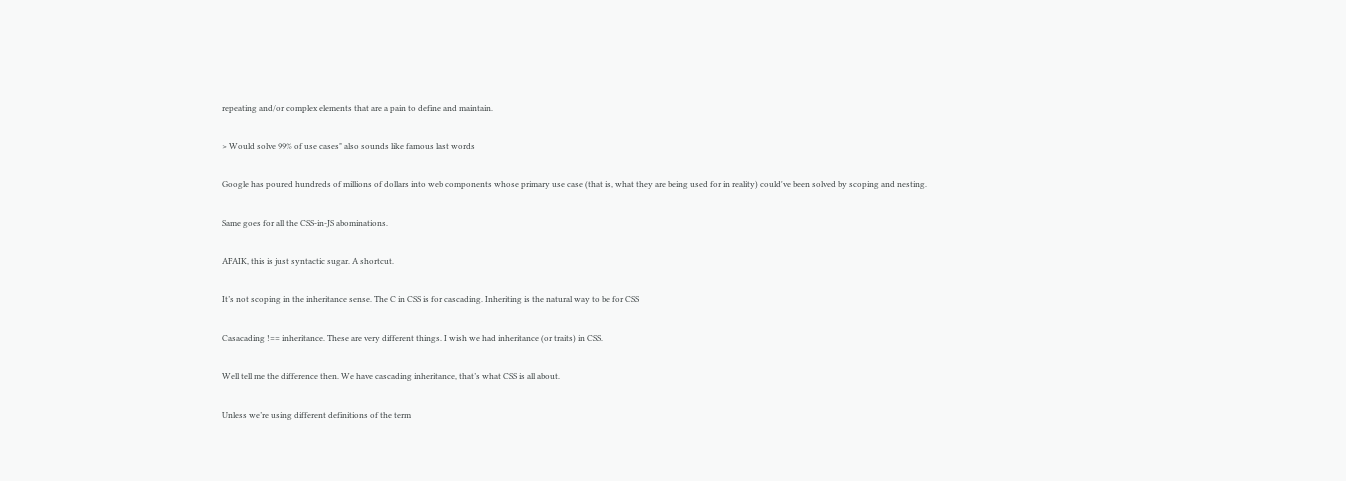repeating and/or complex elements that are a pain to define and maintain.

> Would solve 99% of use cases" also sounds like famous last words

Google has poured hundreds of millions of dollars into web components whose primary use case (that is, what they are being used for in reality) could've been solved by scoping and nesting.

Same goes for all the CSS-in-JS abominations.

AFAIK, this is just syntactic sugar. A shortcut.

It’s not scoping in the inheritance sense. The C in CSS is for cascading. Inheriting is the natural way to be for CSS

Casacading !== inheritance. These are very different things. I wish we had inheritance (or traits) in CSS.

Well tell me the difference then. We have cascading inheritance, that’s what CSS is all about.

Unless we’re using different definitions of the term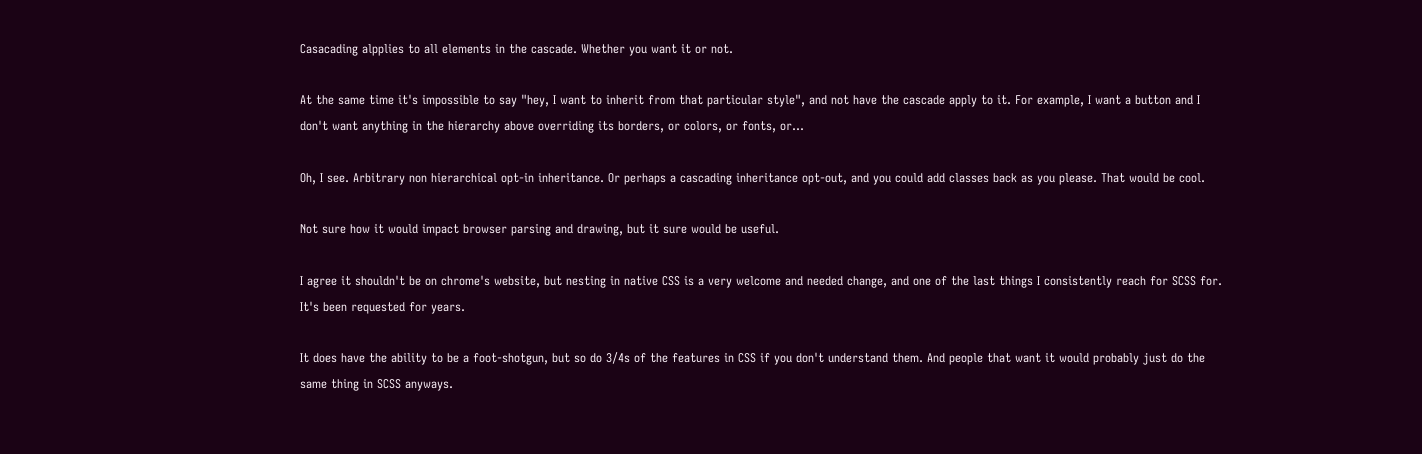Casacading alpplies to all elements in the cascade. Whether you want it or not.

At the same time it's impossible to say "hey, I want to inherit from that particular style", and not have the cascade apply to it. For example, I want a button and I don't want anything in the hierarchy above overriding its borders, or colors, or fonts, or...

Oh, I see. Arbitrary non hierarchical opt-in inheritance. Or perhaps a cascading inheritance opt-out, and you could add classes back as you please. That would be cool.

Not sure how it would impact browser parsing and drawing, but it sure would be useful.

I agree it shouldn't be on chrome's website, but nesting in native CSS is a very welcome and needed change, and one of the last things I consistently reach for SCSS for. It's been requested for years.

It does have the ability to be a foot-shotgun, but so do 3/4s of the features in CSS if you don't understand them. And people that want it would probably just do the same thing in SCSS anyways.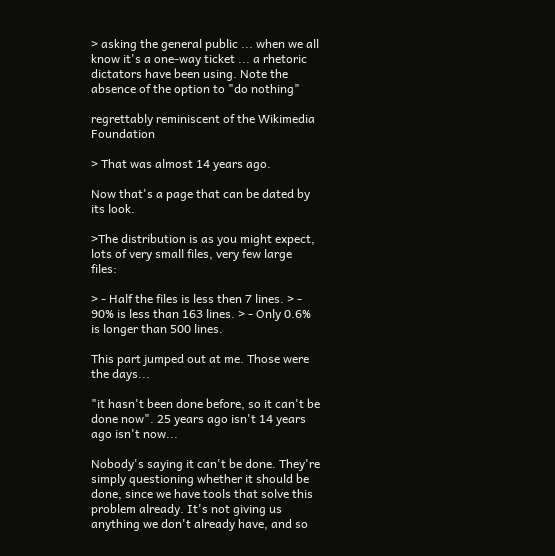> asking the general public ... when we all know it's a one-way ticket ... a rhetoric dictators have been using. Note the absence of the option to "do nothing"

regrettably reminiscent of the Wikimedia Foundation

> That was almost 14 years ago.

Now that's a page that can be dated by its look.

>The distribution is as you might expect, lots of very small files, very few large files:

> - Half the files is less then 7 lines. > - 90% is less than 163 lines. > - Only 0.6% is longer than 500 lines.

This part jumped out at me. Those were the days...

"it hasn't been done before, so it can't be done now". 25 years ago isn't 14 years ago isn't now...

Nobody's saying it can't be done. They're simply questioning whether it should be done, since we have tools that solve this problem already. It's not giving us anything we don't already have, and so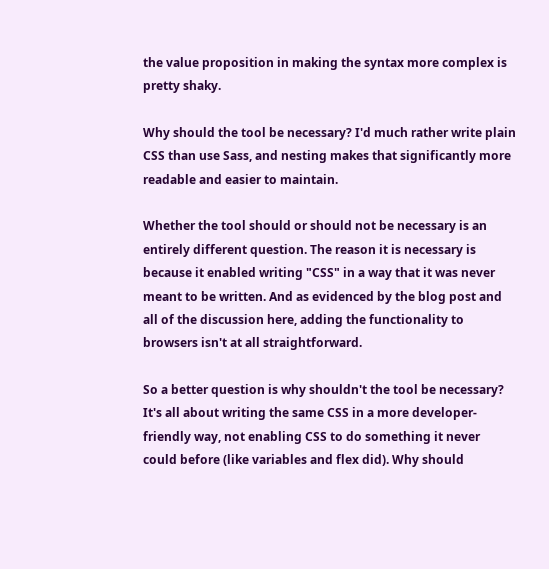the value proposition in making the syntax more complex is pretty shaky.

Why should the tool be necessary? I'd much rather write plain CSS than use Sass, and nesting makes that significantly more readable and easier to maintain.

Whether the tool should or should not be necessary is an entirely different question. The reason it is necessary is because it enabled writing "CSS" in a way that it was never meant to be written. And as evidenced by the blog post and all of the discussion here, adding the functionality to browsers isn't at all straightforward.

So a better question is why shouldn't the tool be necessary? It's all about writing the same CSS in a more developer-friendly way, not enabling CSS to do something it never could before (like variables and flex did). Why should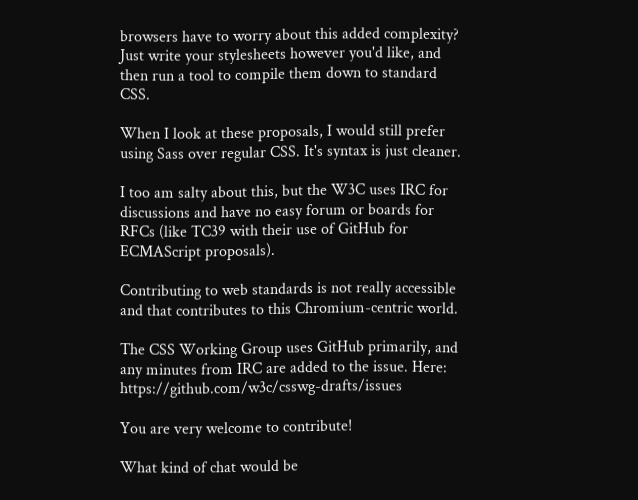browsers have to worry about this added complexity? Just write your stylesheets however you'd like, and then run a tool to compile them down to standard CSS.

When I look at these proposals, I would still prefer using Sass over regular CSS. It's syntax is just cleaner.

I too am salty about this, but the W3C uses IRC for discussions and have no easy forum or boards for RFCs (like TC39 with their use of GitHub for ECMAScript proposals).

Contributing to web standards is not really accessible and that contributes to this Chromium-centric world.

The CSS Working Group uses GitHub primarily, and any minutes from IRC are added to the issue. Here: https://github.com/w3c/csswg-drafts/issues

You are very welcome to contribute!

What kind of chat would be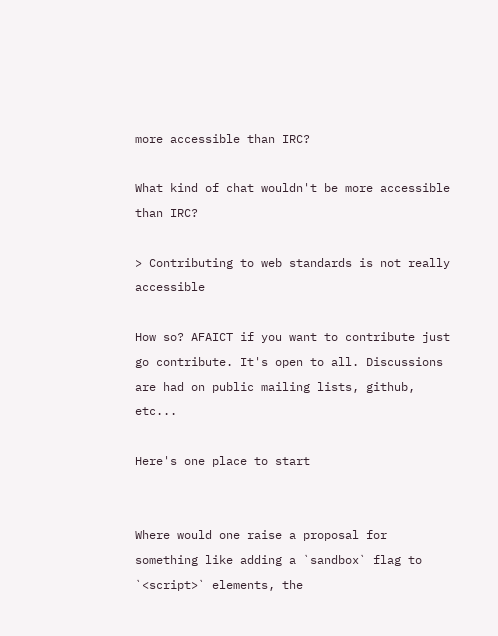more accessible than IRC?

What kind of chat wouldn't be more accessible than IRC?

> Contributing to web standards is not really accessible

How so? AFAICT if you want to contribute just go contribute. It's open to all. Discussions are had on public mailing lists, github, etc...

Here's one place to start


Where would one raise a proposal for something like adding a `sandbox` flag to `<script>` elements, the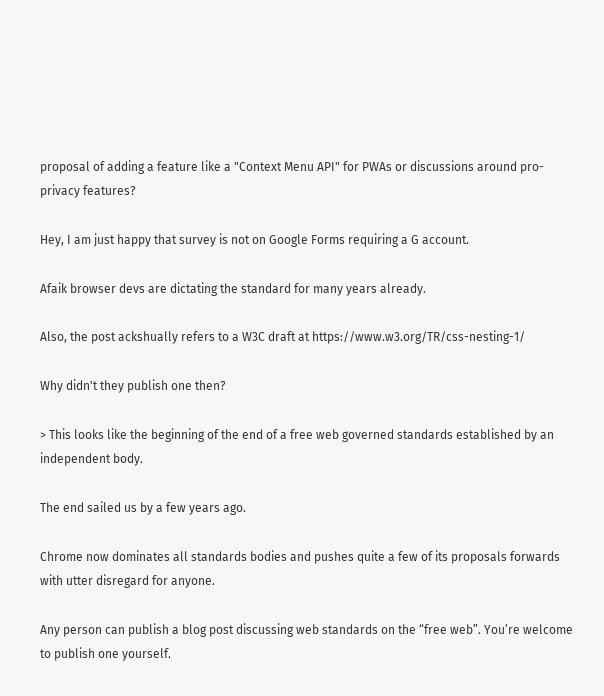proposal of adding a feature like a "Context Menu API" for PWAs or discussions around pro-privacy features?

Hey, I am just happy that survey is not on Google Forms requiring a G account.

Afaik browser devs are dictating the standard for many years already.

Also, the post ackshually refers to a W3C draft at https://www.w3.org/TR/css-nesting-1/

Why didn't they publish one then?

> This looks like the beginning of the end of a free web governed standards established by an independent body.

The end sailed us by a few years ago.

Chrome now dominates all standards bodies and pushes quite a few of its proposals forwards with utter disregard for anyone.

Any person can publish a blog post discussing web standards on the “free web”. You’re welcome to publish one yourself.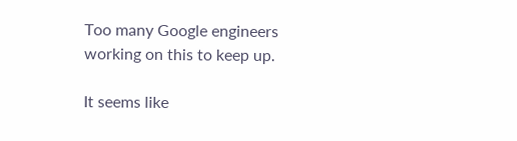Too many Google engineers working on this to keep up.

It seems like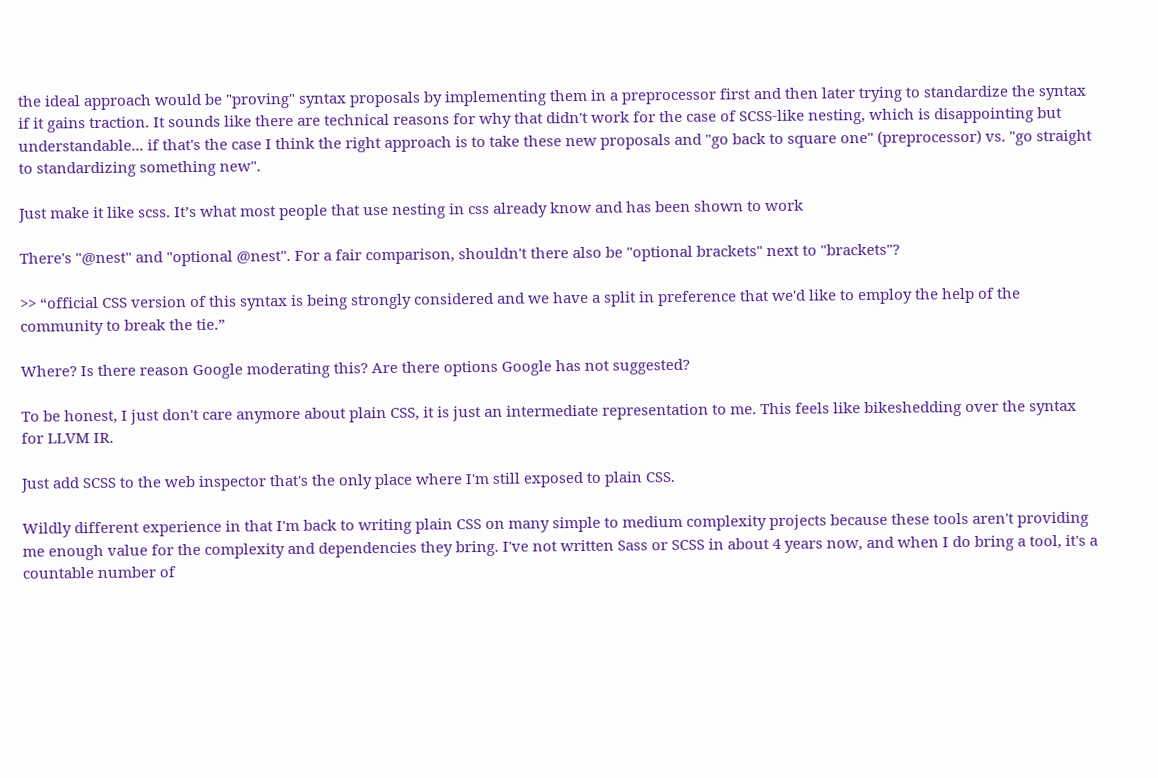the ideal approach would be "proving" syntax proposals by implementing them in a preprocessor first and then later trying to standardize the syntax if it gains traction. It sounds like there are technical reasons for why that didn't work for the case of SCSS-like nesting, which is disappointing but understandable... if that's the case I think the right approach is to take these new proposals and "go back to square one" (preprocessor) vs. "go straight to standardizing something new".

Just make it like scss. It’s what most people that use nesting in css already know and has been shown to work

There's "@nest" and "optional @nest". For a fair comparison, shouldn't there also be "optional brackets" next to "brackets"?

>> “official CSS version of this syntax is being strongly considered and we have a split in preference that we'd like to employ the help of the community to break the tie.”

Where? Is there reason Google moderating this? Are there options Google has not suggested?

To be honest, I just don't care anymore about plain CSS, it is just an intermediate representation to me. This feels like bikeshedding over the syntax for LLVM IR.

Just add SCSS to the web inspector that's the only place where I'm still exposed to plain CSS.

Wildly different experience in that I'm back to writing plain CSS on many simple to medium complexity projects because these tools aren't providing me enough value for the complexity and dependencies they bring. I've not written Sass or SCSS in about 4 years now, and when I do bring a tool, it's a countable number of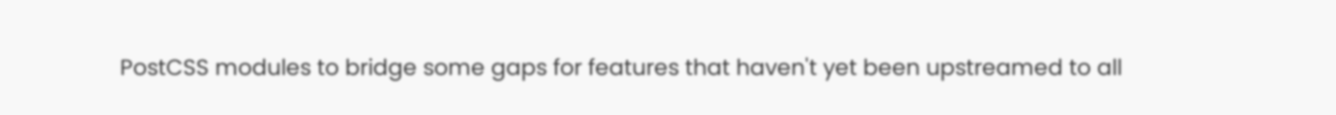PostCSS modules to bridge some gaps for features that haven't yet been upstreamed to all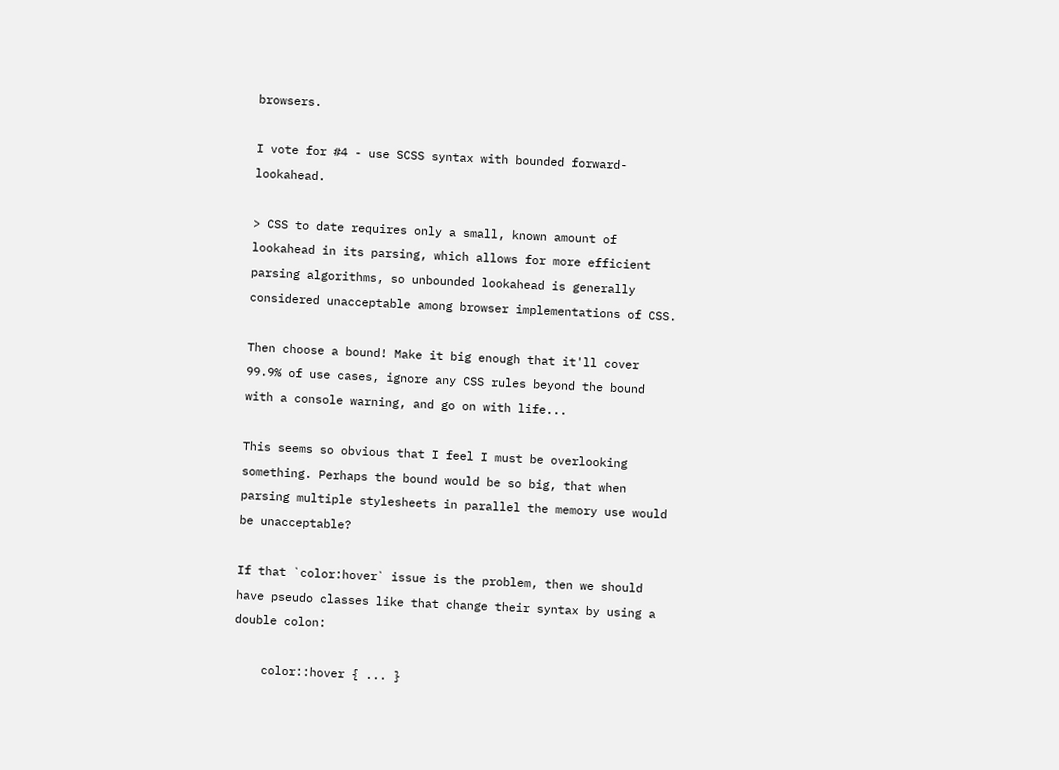browsers.

I vote for #4 - use SCSS syntax with bounded forward-lookahead.

> CSS to date requires only a small, known amount of lookahead in its parsing, which allows for more efficient parsing algorithms, so unbounded lookahead is generally considered unacceptable among browser implementations of CSS.

Then choose a bound! Make it big enough that it'll cover 99.9% of use cases, ignore any CSS rules beyond the bound with a console warning, and go on with life...

This seems so obvious that I feel I must be overlooking something. Perhaps the bound would be so big, that when parsing multiple stylesheets in parallel the memory use would be unacceptable?

If that `color:hover` issue is the problem, then we should have pseudo classes like that change their syntax by using a double colon:

    color::hover { ... }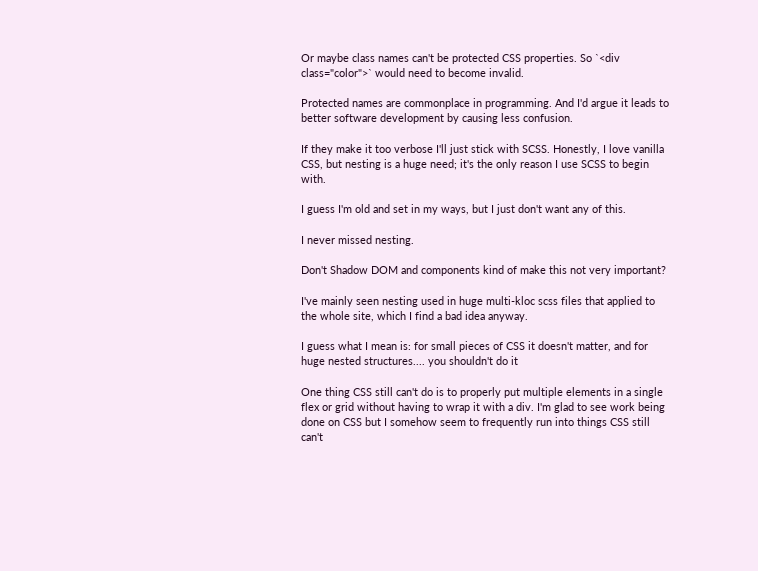Or maybe class names can't be protected CSS properties. So `<div class="color">` would need to become invalid.

Protected names are commonplace in programming. And I'd argue it leads to better software development by causing less confusion.

If they make it too verbose I'll just stick with SCSS. Honestly, I love vanilla CSS, but nesting is a huge need; it's the only reason I use SCSS to begin with.

I guess I'm old and set in my ways, but I just don't want any of this.

I never missed nesting.

Don't Shadow DOM and components kind of make this not very important?

I've mainly seen nesting used in huge multi-kloc scss files that applied to the whole site, which I find a bad idea anyway.

I guess what I mean is: for small pieces of CSS it doesn't matter, and for huge nested structures.... you shouldn't do it

One thing CSS still can't do is to properly put multiple elements in a single flex or grid without having to wrap it with a div. I'm glad to see work being done on CSS but I somehow seem to frequently run into things CSS still can't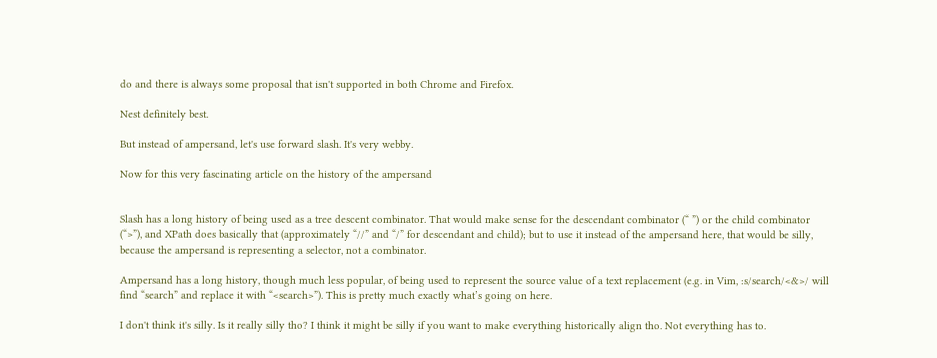do and there is always some proposal that isn't supported in both Chrome and Firefox.

Nest definitely best.

But instead of ampersand, let's use forward slash. It's very webby.

Now for this very fascinating article on the history of the ampersand


Slash has a long history of being used as a tree descent combinator. That would make sense for the descendant combinator (“ ”) or the child combinator (“>”), and XPath does basically that (approximately “//” and “/” for descendant and child); but to use it instead of the ampersand here, that would be silly, because the ampersand is representing a selector, not a combinator.

Ampersand has a long history, though much less popular, of being used to represent the source value of a text replacement (e.g. in Vim, :s/search/<&>/ will find “search” and replace it with “<search>”). This is pretty much exactly what’s going on here.

I don't think it's silly. Is it really silly tho? I think it might be silly if you want to make everything historically align tho. Not everything has to.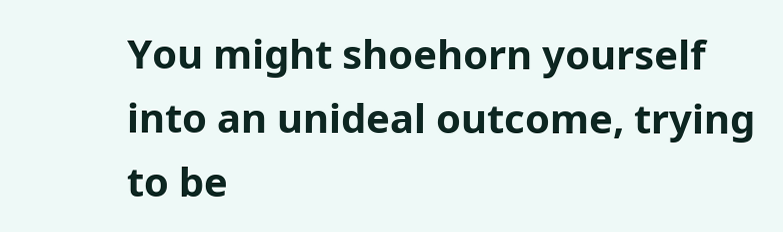You might shoehorn yourself into an unideal outcome, trying to be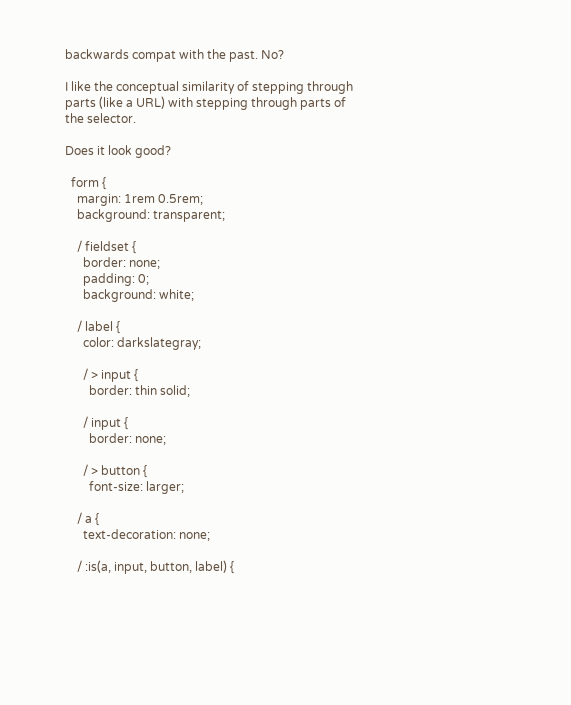backwards compat with the past. No?

I like the conceptual similarity of stepping through parts (like a URL) with stepping through parts of the selector.

Does it look good?

  form {
    margin: 1rem 0.5rem;
    background: transparent;

    / fieldset {
      border: none;
      padding: 0;
      background: white;

    / label {
      color: darkslategray;

      / > input {
        border: thin solid;

      / input {
        border: none;

      / > button {
        font-size: larger;

    / a {
      text-decoration: none;

    / :is(a, input, button, label) {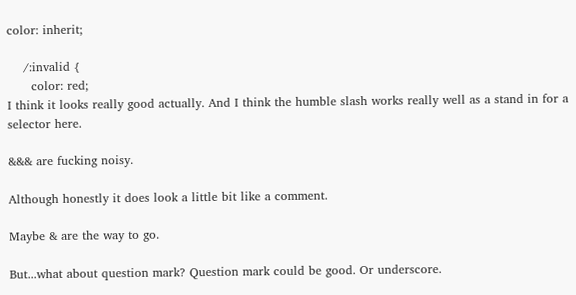color: inherit;

    /:invalid {
      color: red;
I think it looks really good actually. And I think the humble slash works really well as a stand in for a selector here.

&&& are fucking noisy.

Although honestly it does look a little bit like a comment.

Maybe & are the way to go.

But...what about question mark? Question mark could be good. Or underscore.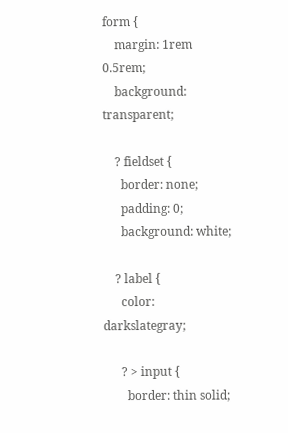form {
    margin: 1rem 0.5rem;
    background: transparent;

    ? fieldset {
      border: none;
      padding: 0;
      background: white;

    ? label {
      color: darkslategray;

      ? > input {
        border: thin solid;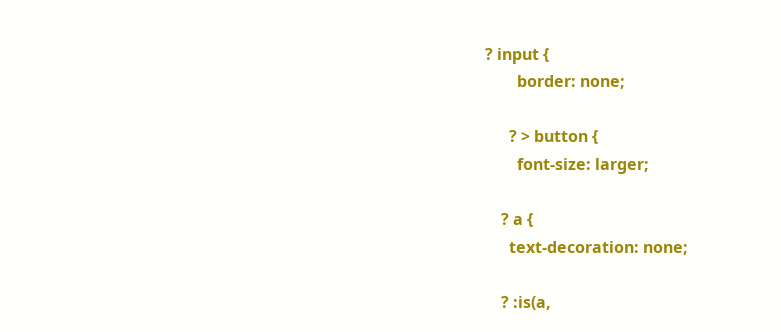? input {
        border: none;

      ? > button {
        font-size: larger;

    ? a {
      text-decoration: none;

    ? :is(a,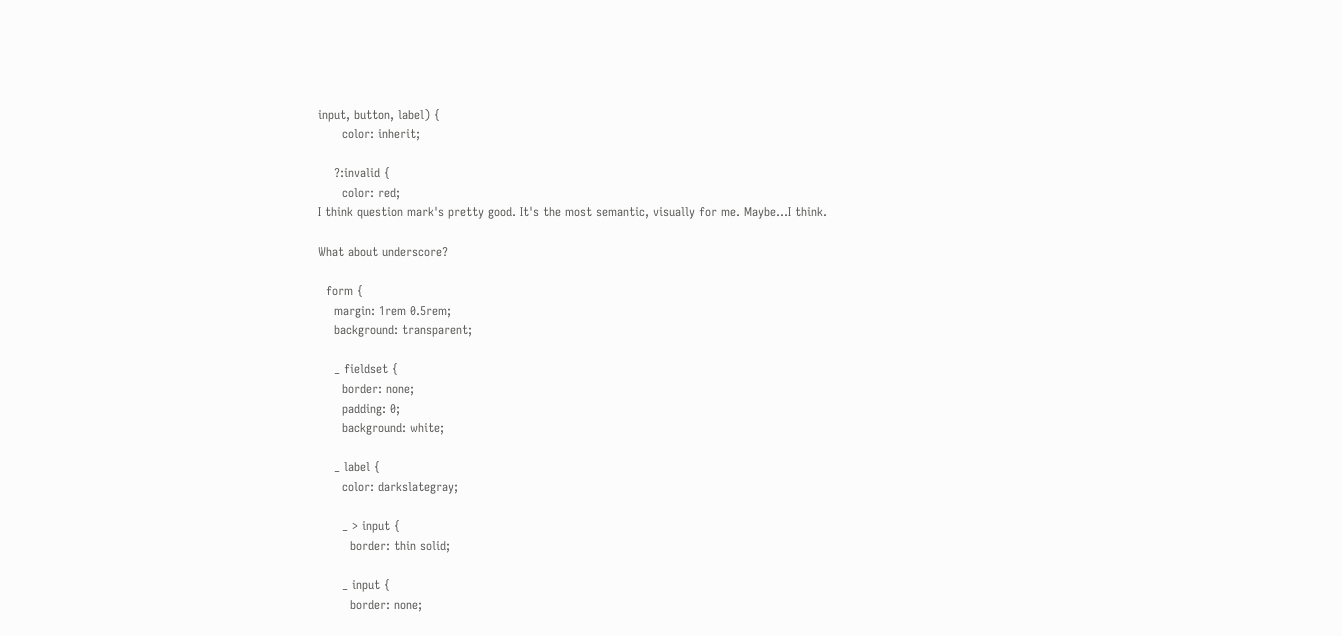input, button, label) {
      color: inherit;

    ?:invalid {
      color: red;
I think question mark's pretty good. It's the most semantic, visually for me. Maybe...I think.

What about underscore?

  form {
    margin: 1rem 0.5rem;
    background: transparent;

    _ fieldset {
      border: none;
      padding: 0;
      background: white;

    _ label {
      color: darkslategray;

      _ > input {
        border: thin solid;

      _ input {
        border: none;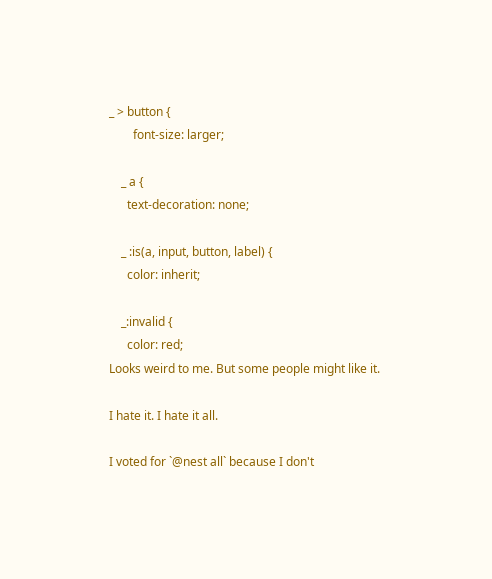_ > button {
        font-size: larger;

    _ a {
      text-decoration: none;

    _ :is(a, input, button, label) {
      color: inherit;

    _:invalid {
      color: red;
Looks weird to me. But some people might like it.

I hate it. I hate it all.

I voted for `@nest all` because I don't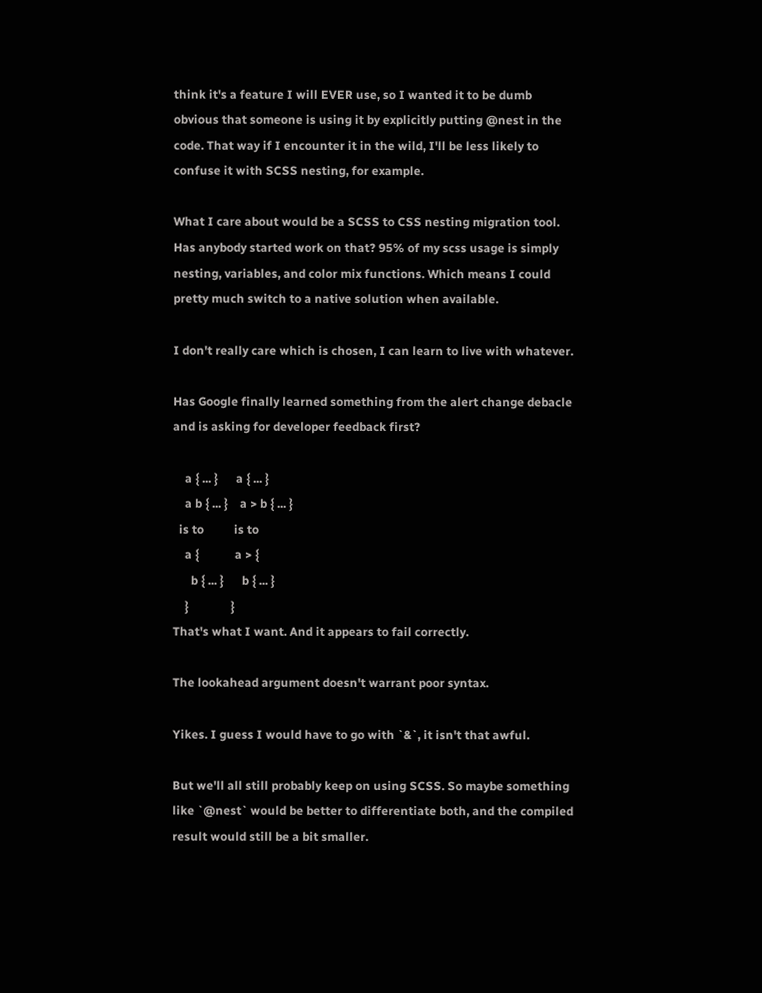think it's a feature I will EVER use, so I wanted it to be dumb obvious that someone is using it by explicitly putting @nest in the code. That way if I encounter it in the wild, I'll be less likely to confuse it with SCSS nesting, for example.

What I care about would be a SCSS to CSS nesting migration tool. Has anybody started work on that? 95% of my scss usage is simply nesting, variables, and color mix functions. Which means I could pretty much switch to a native solution when available.

I don't really care which is chosen, I can learn to live with whatever.

Has Google finally learned something from the alert change debacle and is asking for developer feedback first?

    a { ... }      a { ... }
    a b { ... }    a > b { ... }
  is to          is to
    a {            a > {
      b { ... }      b { ... }
    }              }
That's what I want. And it appears to fail correctly.

The lookahead argument doesn't warrant poor syntax.

Yikes. I guess I would have to go with `&`, it isn't that awful.

But we'll all still probably keep on using SCSS. So maybe something like `@nest` would be better to differentiate both, and the compiled result would still be a bit smaller.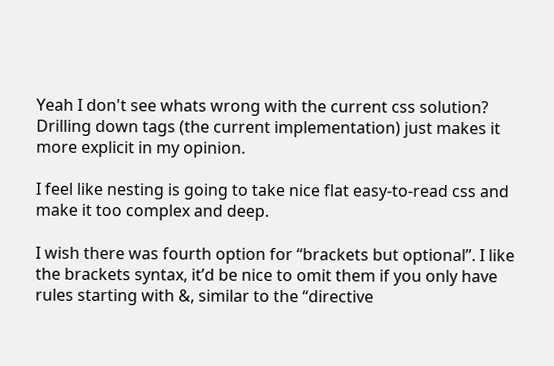Yeah I don't see whats wrong with the current css solution? Drilling down tags (the current implementation) just makes it more explicit in my opinion.

I feel like nesting is going to take nice flat easy-to-read css and make it too complex and deep.

I wish there was fourth option for “brackets but optional”. I like the brackets syntax, it’d be nice to omit them if you only have rules starting with &, similar to the “directive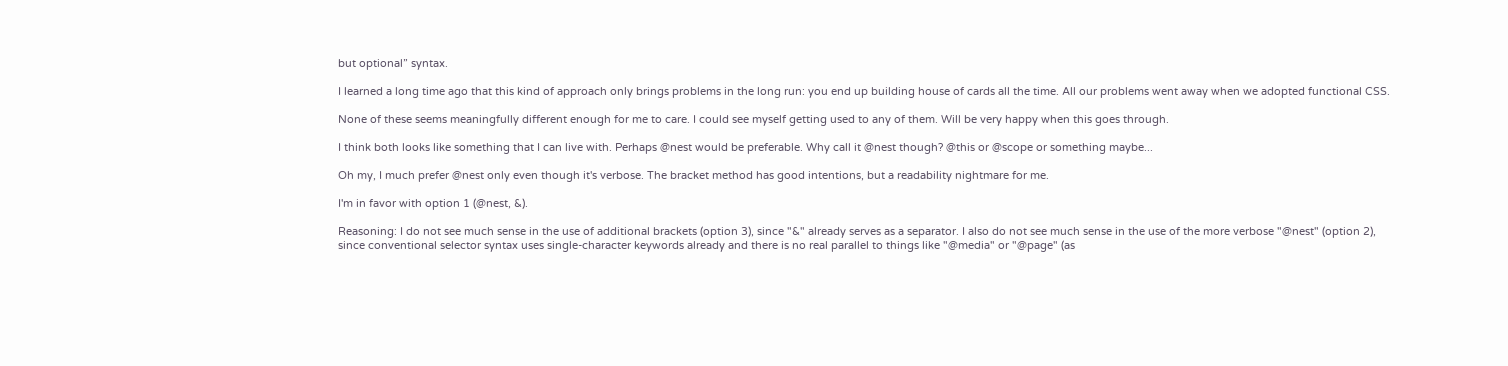but optional” syntax.

I learned a long time ago that this kind of approach only brings problems in the long run: you end up building house of cards all the time. All our problems went away when we adopted functional CSS.

None of these seems meaningfully different enough for me to care. I could see myself getting used to any of them. Will be very happy when this goes through.

I think both looks like something that I can live with. Perhaps @nest would be preferable. Why call it @nest though? @this or @scope or something maybe...

Oh my, I much prefer @nest only even though it's verbose. The bracket method has good intentions, but a readability nightmare for me.

I'm in favor with option 1 (@nest, &).

Reasoning: I do not see much sense in the use of additional brackets (option 3), since "&" already serves as a separator. I also do not see much sense in the use of the more verbose "@nest" (option 2), since conventional selector syntax uses single-character keywords already and there is no real parallel to things like "@media" or "@page" (as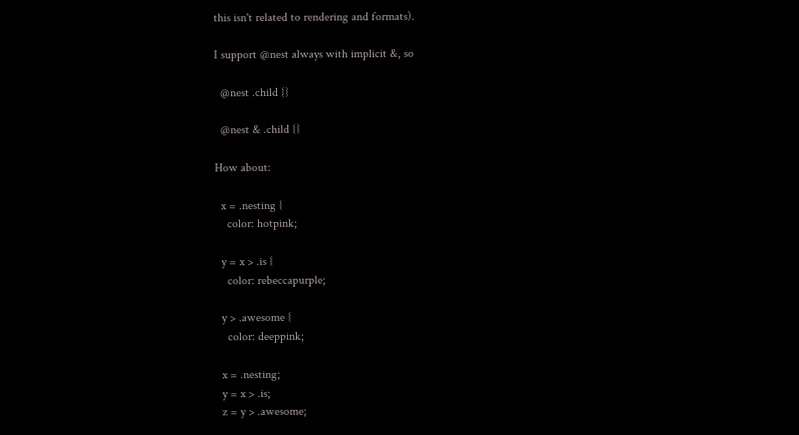this isn't related to rendering and formats).

I support @nest always with implicit &, so

  @nest .child {}

  @nest & .child {}

How about:

  x = .nesting {
    color: hotpink;

  y = x > .is {
    color: rebeccapurple;

  y > .awesome {
    color: deeppink;

  x = .nesting;
  y = x > .is;
  z = y > .awesome;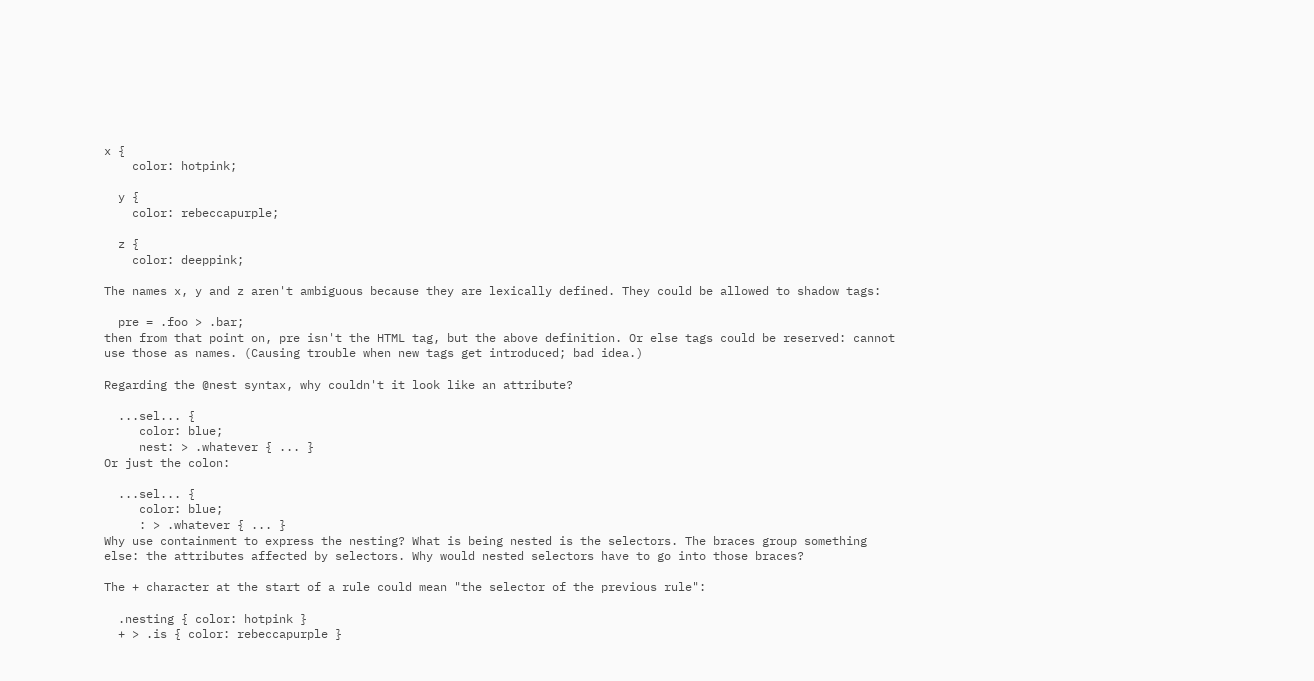x {
    color: hotpink;

  y {
    color: rebeccapurple;

  z {
    color: deeppink;

The names x, y and z aren't ambiguous because they are lexically defined. They could be allowed to shadow tags:

  pre = .foo > .bar;
then from that point on, pre isn't the HTML tag, but the above definition. Or else tags could be reserved: cannot use those as names. (Causing trouble when new tags get introduced; bad idea.)

Regarding the @nest syntax, why couldn't it look like an attribute?

  ...sel... {
     color: blue;
     nest: > .whatever { ... }
Or just the colon:

  ...sel... {
     color: blue;
     : > .whatever { ... }
Why use containment to express the nesting? What is being nested is the selectors. The braces group something else: the attributes affected by selectors. Why would nested selectors have to go into those braces?

The + character at the start of a rule could mean "the selector of the previous rule":

  .nesting { color: hotpink }
  + > .is { color: rebeccapurple }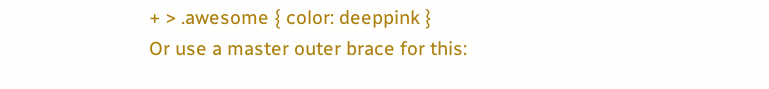+ > .awesome { color: deeppink }
Or use a master outer brace for this: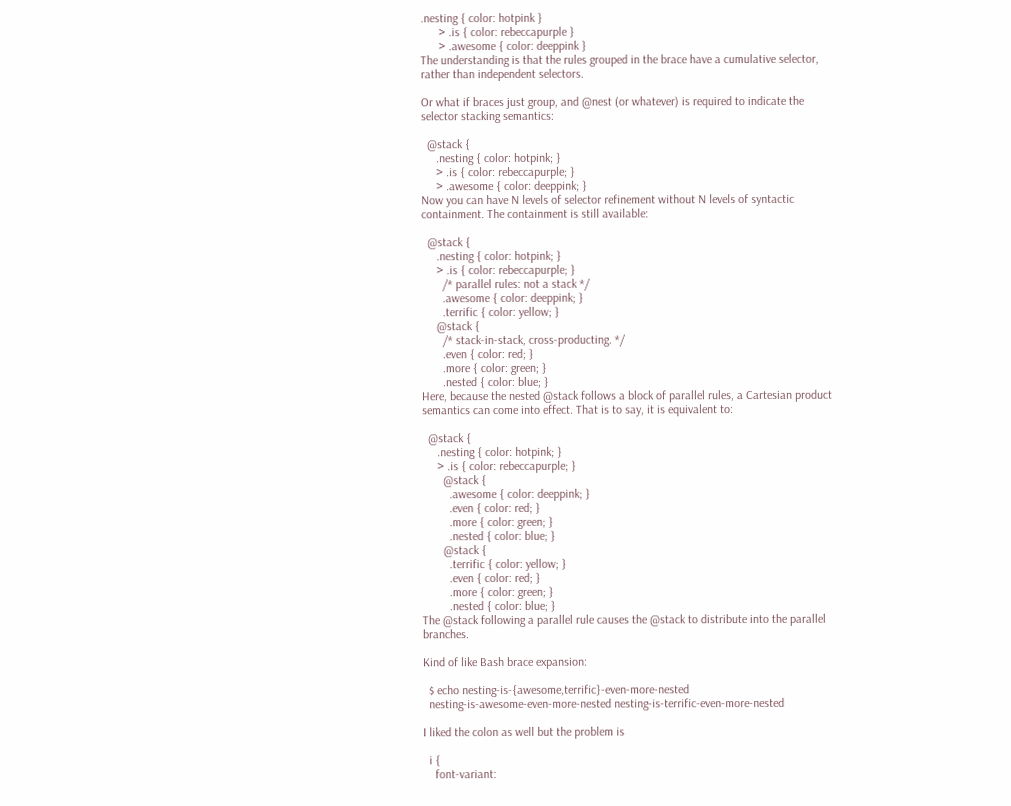.nesting { color: hotpink }
      > .is { color: rebeccapurple }
      > .awesome { color: deeppink }
The understanding is that the rules grouped in the brace have a cumulative selector, rather than independent selectors.

Or what if braces just group, and @nest (or whatever) is required to indicate the selector stacking semantics:

  @stack {
     .nesting { color: hotpink; }
     > .is { color: rebeccapurple; }
     > .awesome { color: deeppink; }
Now you can have N levels of selector refinement without N levels of syntactic containment. The containment is still available:

  @stack {
     .nesting { color: hotpink; }
     > .is { color: rebeccapurple; }
       /* parallel rules: not a stack */
       .awesome { color: deeppink; }
       .terrific { color: yellow; }
     @stack {
       /* stack-in-stack, cross-producting. */
       .even { color: red; }
       .more { color: green; }
       .nested { color: blue; }
Here, because the nested @stack follows a block of parallel rules, a Cartesian product semantics can come into effect. That is to say, it is equivalent to:

  @stack {
     .nesting { color: hotpink; }
     > .is { color: rebeccapurple; }
       @stack {
         .awesome { color: deeppink; }
         .even { color: red; }
         .more { color: green; }
         .nested { color: blue; }
       @stack {
         .terrific { color: yellow; }
         .even { color: red; }
         .more { color: green; }
         .nested { color: blue; }
The @stack following a parallel rule causes the @stack to distribute into the parallel branches.

Kind of like Bash brace expansion:

  $ echo nesting-is-{awesome,terrific}-even-more-nested
  nesting-is-awesome-even-more-nested nesting-is-terrific-even-more-nested

I liked the colon as well but the problem is

  i {
    font-variant: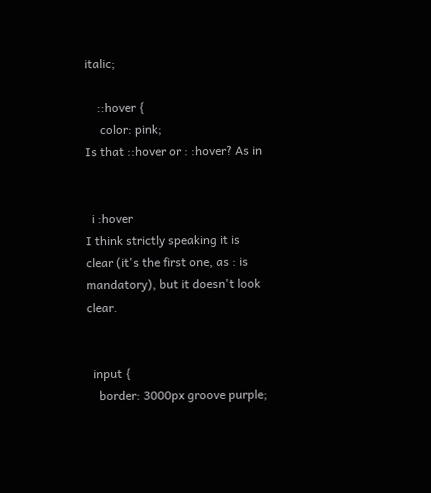italic;

    ::hover {
     color: pink;
Is that ::hover or : :hover? As in


  i :hover
I think strictly speaking it is clear (it's the first one, as : is mandatory), but it doesn't look clear.


  input {
    border: 3000px groove purple;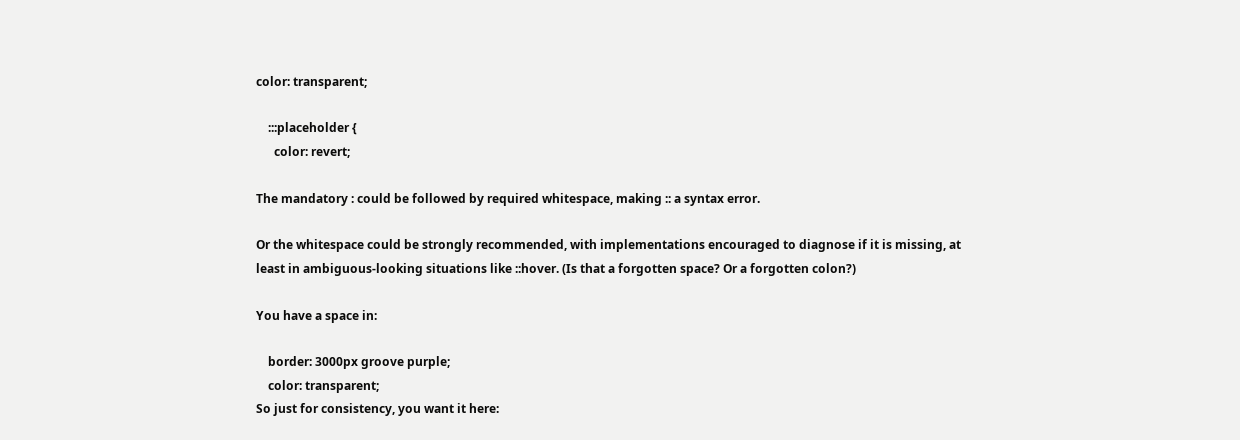color: transparent;

    :::placeholder {
      color: revert;

The mandatory : could be followed by required whitespace, making :: a syntax error.

Or the whitespace could be strongly recommended, with implementations encouraged to diagnose if it is missing, at least in ambiguous-looking situations like ::hover. (Is that a forgotten space? Or a forgotten colon?)

You have a space in:

    border: 3000px groove purple;
    color: transparent;
So just for consistency, you want it here: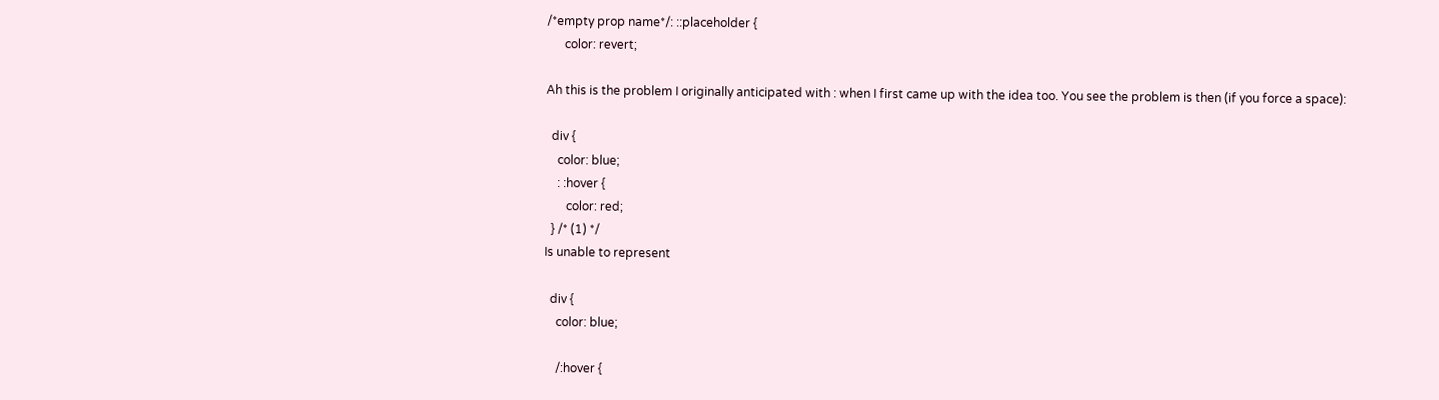/*empty prop name*/: ::placeholder {
      color: revert;

Ah this is the problem I originally anticipated with : when I first came up with the idea too. You see the problem is then (if you force a space):

  div {
    color: blue;
    : :hover {
       color: red;
  } /* (1) */
Is unable to represent

  div {
    color: blue;

    /:hover {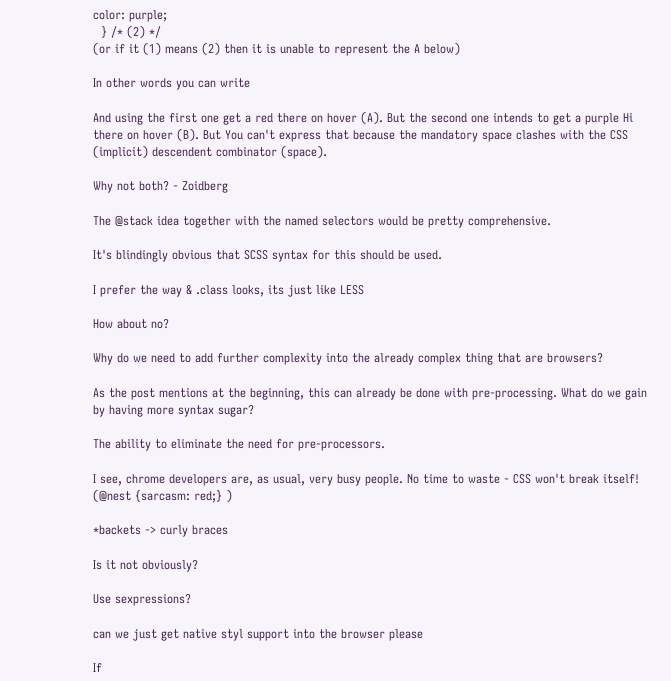color: purple;
  } /* (2) */
(or if it (1) means (2) then it is unable to represent the A below)

In other words you can write

And using the first one get a red there on hover (A). But the second one intends to get a purple Hi there on hover (B). But You can't express that because the mandatory space clashes with the CSS (implicit) descendent combinator (space).

Why not both? - Zoidberg

The @stack idea together with the named selectors would be pretty comprehensive.

It's blindingly obvious that SCSS syntax for this should be used.

I prefer the way & .class looks, its just like LESS

How about no?

Why do we need to add further complexity into the already complex thing that are browsers?

As the post mentions at the beginning, this can already be done with pre-processing. What do we gain by having more syntax sugar?

The ability to eliminate the need for pre-processors.

I see, chrome developers are, as usual, very busy people. No time to waste - CSS won't break itself! (@nest {sarcasm: red;} )

*backets -> curly braces

Is it not obviously?

Use sexpressions?

can we just get native styl support into the browser please

If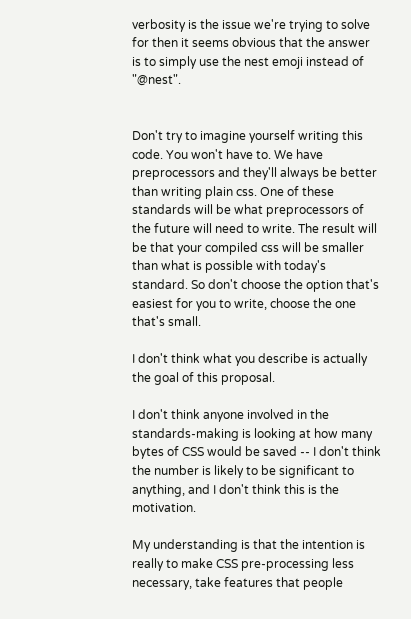verbosity is the issue we're trying to solve for then it seems obvious that the answer is to simply use the nest emoji instead of "@nest".


Don't try to imagine yourself writing this code. You won't have to. We have preprocessors and they'll always be better than writing plain css. One of these standards will be what preprocessors of the future will need to write. The result will be that your compiled css will be smaller than what is possible with today's standard. So don't choose the option that's easiest for you to write, choose the one that's small.

I don't think what you describe is actually the goal of this proposal.

I don't think anyone involved in the standards-making is looking at how many bytes of CSS would be saved -- I don't think the number is likely to be significant to anything, and I don't think this is the motivation.

My understanding is that the intention is really to make CSS pre-processing less necessary, take features that people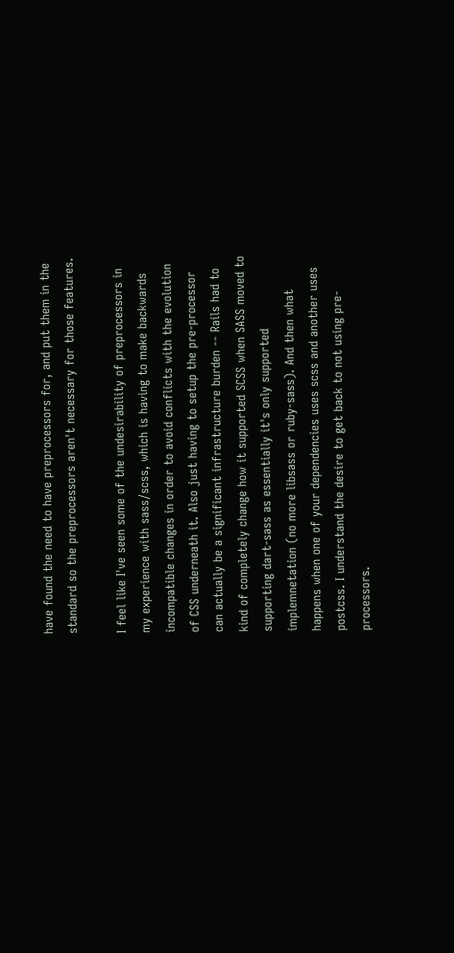have found the need to have preprocessors for, and put them in the standard so the preprocessors aren't necessary for those features.

I feel like I've seen some of the undesirability of preprocessors in my experience with sass/scss, which is having to make backwards incompatible changes in order to avoid conflicts with the evolution of CSS underneath it. Also just having to setup the pre-processor can actually be a significant infrastructure burden -- Rails had to kind of completely change how it supported SCSS when SASS moved to supporting dart-sass as essentially it's only supported implemnetation (no more libsass or ruby-sass). And then what happens when one of your dependencies uses scss and another uses postcss. I understand the desire to get back to not using pre-processors.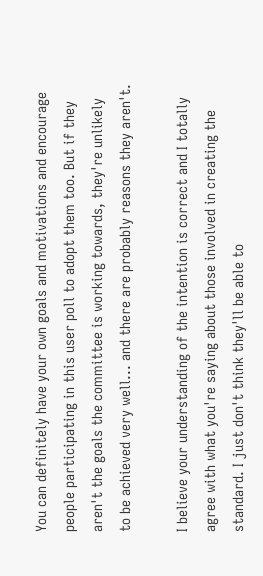You can definitely have your own goals and motivations and encourage people participating in this user poll to adopt them too. But if they aren't the goals the committee is working towards, they're unlikely to be achieved very well... and there are probably reasons they aren't.

I believe your understanding of the intention is correct and I totally agree with what you're saying about those involved in creating the standard. I just don't think they'll be able to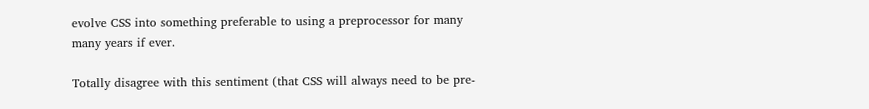evolve CSS into something preferable to using a preprocessor for many many years if ever.

Totally disagree with this sentiment (that CSS will always need to be pre-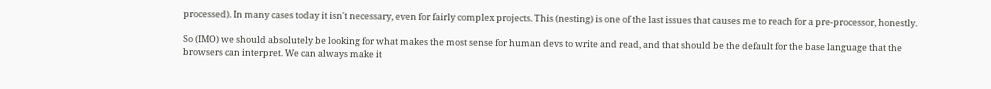processed). In many cases today it isn't necessary, even for fairly complex projects. This (nesting) is one of the last issues that causes me to reach for a pre-processor, honestly.

So (IMO) we should absolutely be looking for what makes the most sense for human devs to write and read, and that should be the default for the base language that the browsers can interpret. We can always make it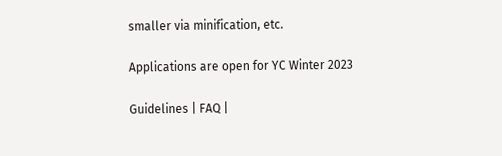smaller via minification, etc.

Applications are open for YC Winter 2023

Guidelines | FAQ |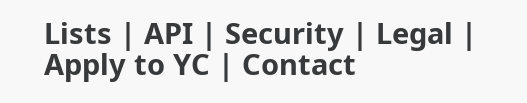Lists | API | Security | Legal | Apply to YC | Contact